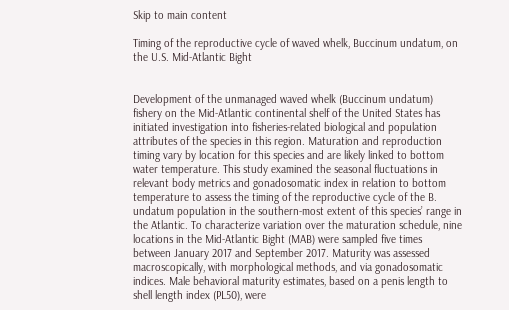Skip to main content

Timing of the reproductive cycle of waved whelk, Buccinum undatum, on the U.S. Mid-Atlantic Bight


Development of the unmanaged waved whelk (Buccinum undatum) fishery on the Mid-Atlantic continental shelf of the United States has initiated investigation into fisheries-related biological and population attributes of the species in this region. Maturation and reproduction timing vary by location for this species and are likely linked to bottom water temperature. This study examined the seasonal fluctuations in relevant body metrics and gonadosomatic index in relation to bottom temperature to assess the timing of the reproductive cycle of the B. undatum population in the southern-most extent of this species’ range in the Atlantic. To characterize variation over the maturation schedule, nine locations in the Mid-Atlantic Bight (MAB) were sampled five times between January 2017 and September 2017. Maturity was assessed macroscopically, with morphological methods, and via gonadosomatic indices. Male behavioral maturity estimates, based on a penis length to shell length index (PL50), were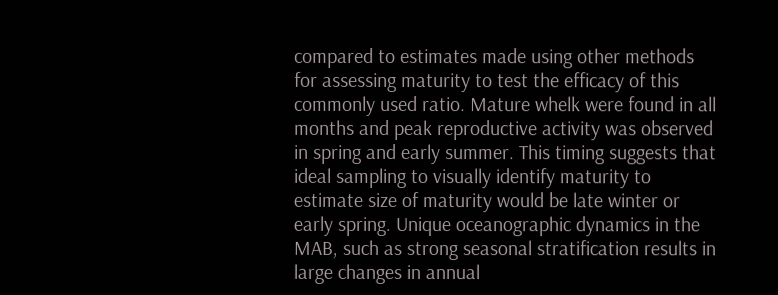compared to estimates made using other methods for assessing maturity to test the efficacy of this commonly used ratio. Mature whelk were found in all months and peak reproductive activity was observed in spring and early summer. This timing suggests that ideal sampling to visually identify maturity to estimate size of maturity would be late winter or early spring. Unique oceanographic dynamics in the MAB, such as strong seasonal stratification results in large changes in annual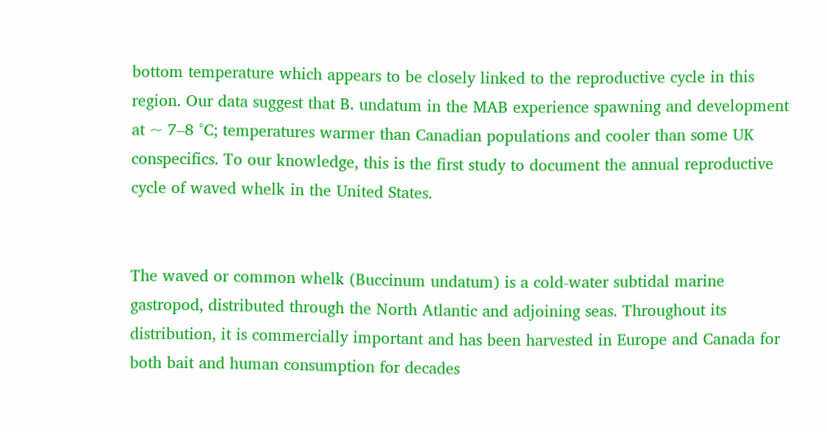bottom temperature which appears to be closely linked to the reproductive cycle in this region. Our data suggest that B. undatum in the MAB experience spawning and development at ~ 7–8 °C; temperatures warmer than Canadian populations and cooler than some UK conspecifics. To our knowledge, this is the first study to document the annual reproductive cycle of waved whelk in the United States.


The waved or common whelk (Buccinum undatum) is a cold-water subtidal marine gastropod, distributed through the North Atlantic and adjoining seas. Throughout its distribution, it is commercially important and has been harvested in Europe and Canada for both bait and human consumption for decades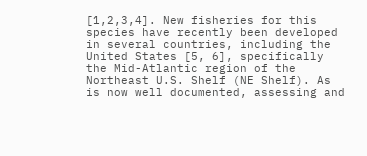[1,2,3,4]. New fisheries for this species have recently been developed in several countries, including the United States [5, 6], specifically the Mid-Atlantic region of the Northeast U.S. Shelf (NE Shelf). As is now well documented, assessing and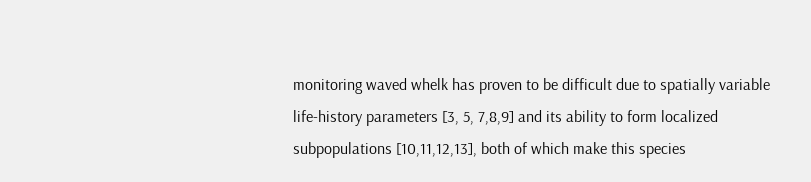monitoring waved whelk has proven to be difficult due to spatially variable life-history parameters [3, 5, 7,8,9] and its ability to form localized subpopulations [10,11,12,13], both of which make this species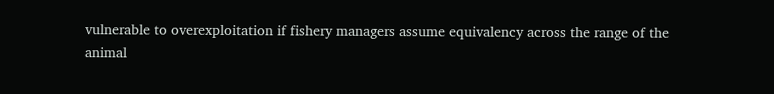vulnerable to overexploitation if fishery managers assume equivalency across the range of the animal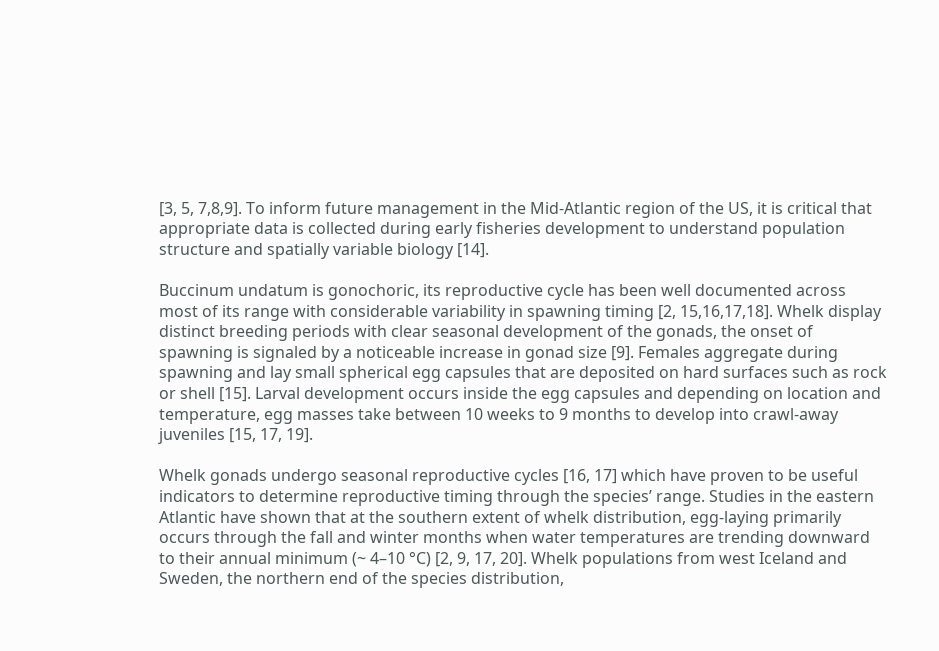[3, 5, 7,8,9]. To inform future management in the Mid-Atlantic region of the US, it is critical that appropriate data is collected during early fisheries development to understand population structure and spatially variable biology [14].

Buccinum undatum is gonochoric, its reproductive cycle has been well documented across most of its range with considerable variability in spawning timing [2, 15,16,17,18]. Whelk display distinct breeding periods with clear seasonal development of the gonads, the onset of spawning is signaled by a noticeable increase in gonad size [9]. Females aggregate during spawning and lay small spherical egg capsules that are deposited on hard surfaces such as rock or shell [15]. Larval development occurs inside the egg capsules and depending on location and temperature, egg masses take between 10 weeks to 9 months to develop into crawl-away juveniles [15, 17, 19].

Whelk gonads undergo seasonal reproductive cycles [16, 17] which have proven to be useful indicators to determine reproductive timing through the species’ range. Studies in the eastern Atlantic have shown that at the southern extent of whelk distribution, egg-laying primarily occurs through the fall and winter months when water temperatures are trending downward to their annual minimum (~ 4–10 °C) [2, 9, 17, 20]. Whelk populations from west Iceland and Sweden, the northern end of the species distribution,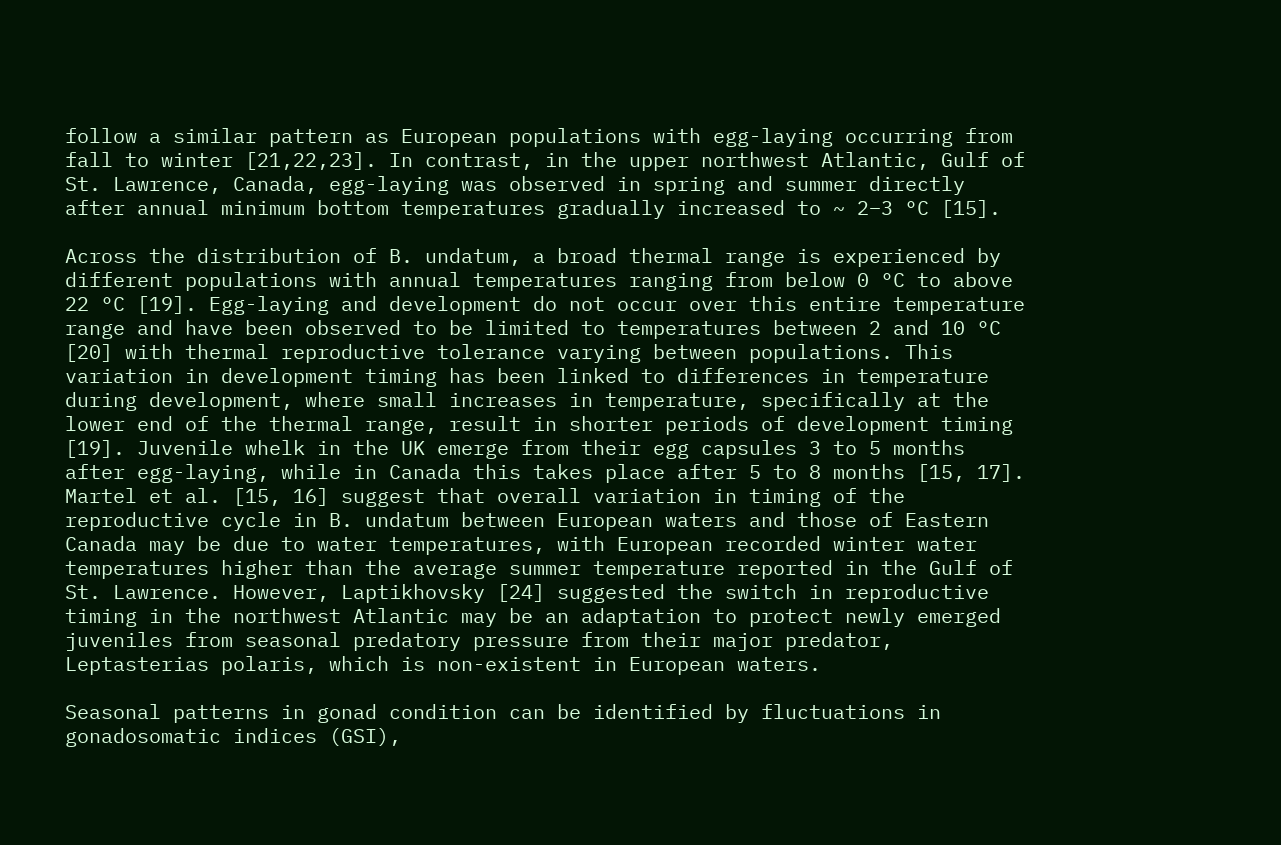follow a similar pattern as European populations with egg-laying occurring from fall to winter [21,22,23]. In contrast, in the upper northwest Atlantic, Gulf of St. Lawrence, Canada, egg-laying was observed in spring and summer directly after annual minimum bottom temperatures gradually increased to ~ 2–3 °C [15].

Across the distribution of B. undatum, a broad thermal range is experienced by different populations with annual temperatures ranging from below 0 °C to above 22 °C [19]. Egg-laying and development do not occur over this entire temperature range and have been observed to be limited to temperatures between 2 and 10 °C [20] with thermal reproductive tolerance varying between populations. This variation in development timing has been linked to differences in temperature during development, where small increases in temperature, specifically at the lower end of the thermal range, result in shorter periods of development timing [19]. Juvenile whelk in the UK emerge from their egg capsules 3 to 5 months after egg-laying, while in Canada this takes place after 5 to 8 months [15, 17]. Martel et al. [15, 16] suggest that overall variation in timing of the reproductive cycle in B. undatum between European waters and those of Eastern Canada may be due to water temperatures, with European recorded winter water temperatures higher than the average summer temperature reported in the Gulf of St. Lawrence. However, Laptikhovsky [24] suggested the switch in reproductive timing in the northwest Atlantic may be an adaptation to protect newly emerged juveniles from seasonal predatory pressure from their major predator, Leptasterias polaris, which is non-existent in European waters.

Seasonal patterns in gonad condition can be identified by fluctuations in gonadosomatic indices (GSI),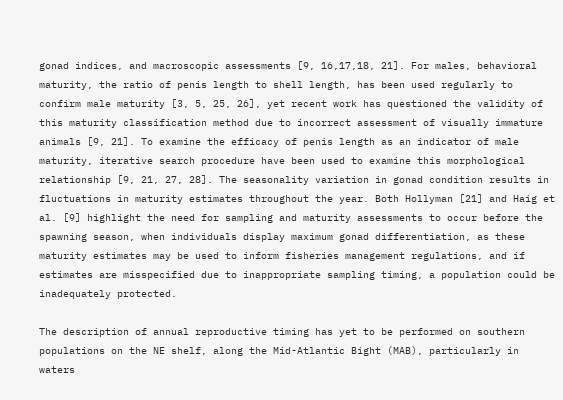gonad indices, and macroscopic assessments [9, 16,17,18, 21]. For males, behavioral maturity, the ratio of penis length to shell length, has been used regularly to confirm male maturity [3, 5, 25, 26], yet recent work has questioned the validity of this maturity classification method due to incorrect assessment of visually immature animals [9, 21]. To examine the efficacy of penis length as an indicator of male maturity, iterative search procedure have been used to examine this morphological relationship [9, 21, 27, 28]. The seasonality variation in gonad condition results in fluctuations in maturity estimates throughout the year. Both Hollyman [21] and Haig et al. [9] highlight the need for sampling and maturity assessments to occur before the spawning season, when individuals display maximum gonad differentiation, as these maturity estimates may be used to inform fisheries management regulations, and if estimates are misspecified due to inappropriate sampling timing, a population could be inadequately protected.

The description of annual reproductive timing has yet to be performed on southern populations on the NE shelf, along the Mid-Atlantic Bight (MAB), particularly in waters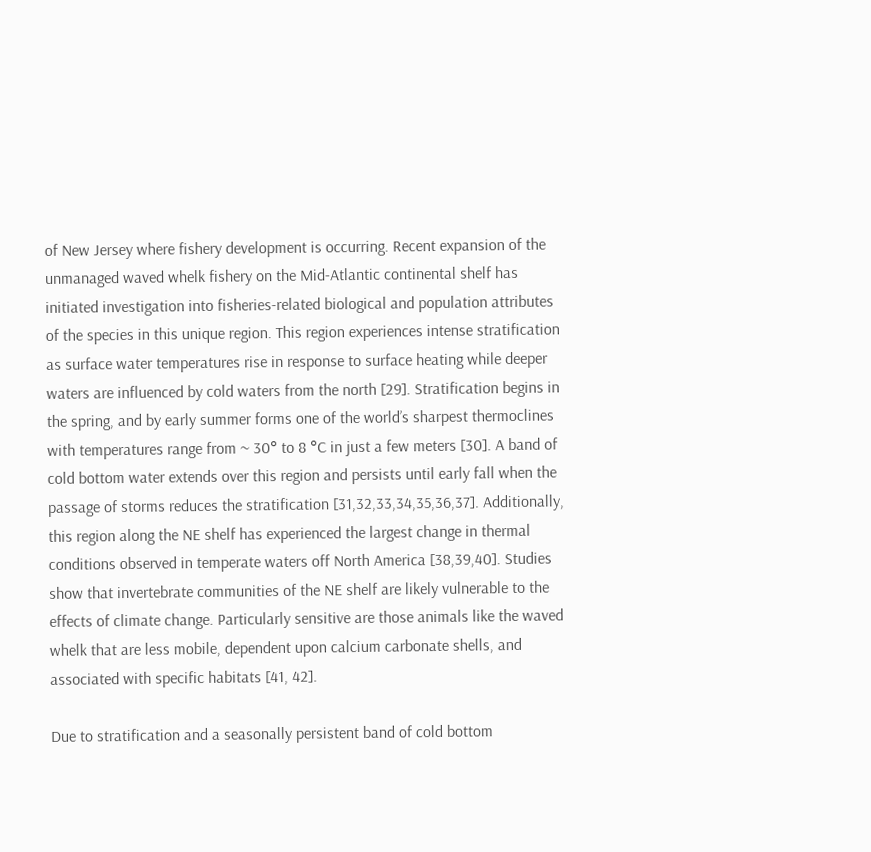of New Jersey where fishery development is occurring. Recent expansion of the unmanaged waved whelk fishery on the Mid-Atlantic continental shelf has initiated investigation into fisheries-related biological and population attributes of the species in this unique region. This region experiences intense stratification as surface water temperatures rise in response to surface heating while deeper waters are influenced by cold waters from the north [29]. Stratification begins in the spring, and by early summer forms one of the world’s sharpest thermoclines with temperatures range from ~ 30° to 8 °C in just a few meters [30]. A band of cold bottom water extends over this region and persists until early fall when the passage of storms reduces the stratification [31,32,33,34,35,36,37]. Additionally, this region along the NE shelf has experienced the largest change in thermal conditions observed in temperate waters off North America [38,39,40]. Studies show that invertebrate communities of the NE shelf are likely vulnerable to the effects of climate change. Particularly sensitive are those animals like the waved whelk that are less mobile, dependent upon calcium carbonate shells, and associated with specific habitats [41, 42].

Due to stratification and a seasonally persistent band of cold bottom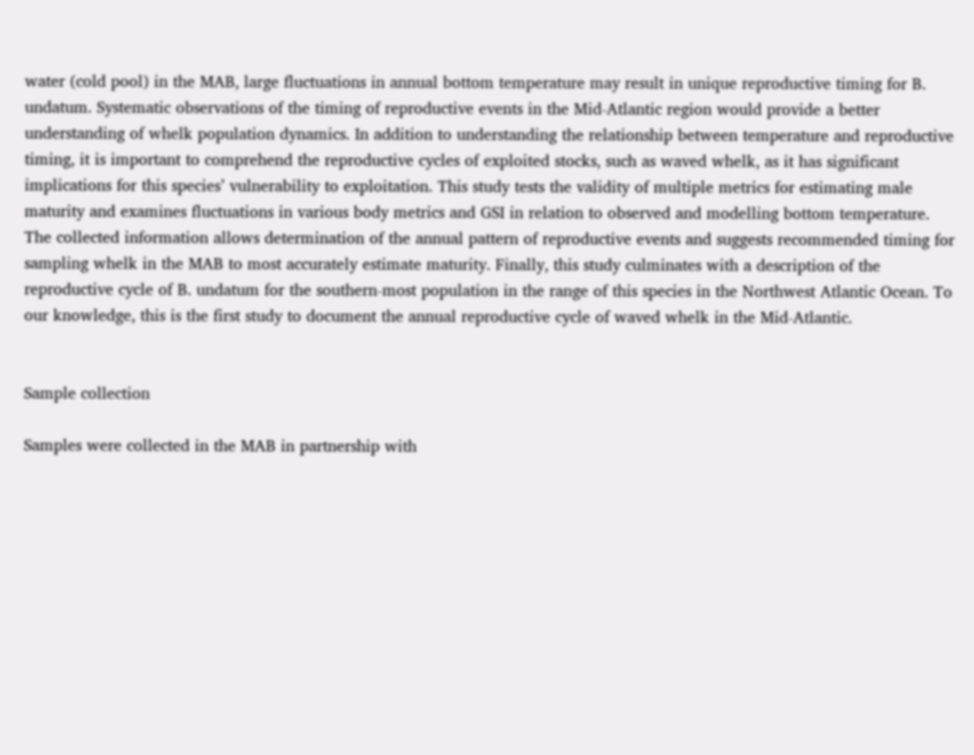water (cold pool) in the MAB, large fluctuations in annual bottom temperature may result in unique reproductive timing for B. undatum. Systematic observations of the timing of reproductive events in the Mid-Atlantic region would provide a better understanding of whelk population dynamics. In addition to understanding the relationship between temperature and reproductive timing, it is important to comprehend the reproductive cycles of exploited stocks, such as waved whelk, as it has significant implications for this species’ vulnerability to exploitation. This study tests the validity of multiple metrics for estimating male maturity and examines fluctuations in various body metrics and GSI in relation to observed and modelling bottom temperature. The collected information allows determination of the annual pattern of reproductive events and suggests recommended timing for sampling whelk in the MAB to most accurately estimate maturity. Finally, this study culminates with a description of the reproductive cycle of B. undatum for the southern-most population in the range of this species in the Northwest Atlantic Ocean. To our knowledge, this is the first study to document the annual reproductive cycle of waved whelk in the Mid-Atlantic.


Sample collection

Samples were collected in the MAB in partnership with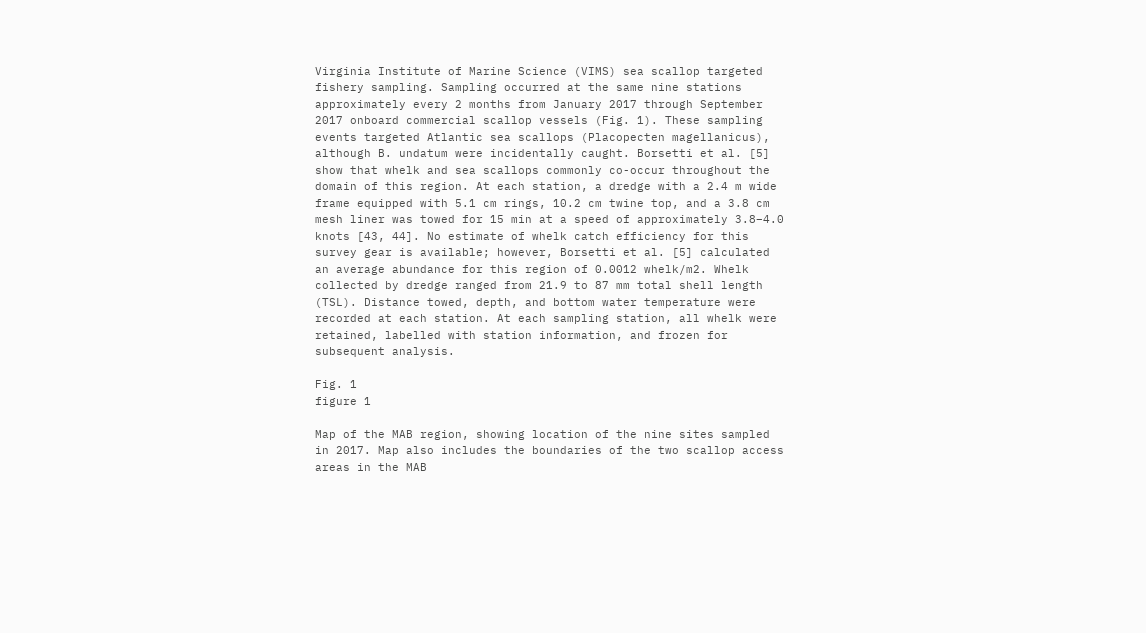Virginia Institute of Marine Science (VIMS) sea scallop targeted fishery sampling. Sampling occurred at the same nine stations approximately every 2 months from January 2017 through September 2017 onboard commercial scallop vessels (Fig. 1). These sampling events targeted Atlantic sea scallops (Placopecten magellanicus), although B. undatum were incidentally caught. Borsetti et al. [5] show that whelk and sea scallops commonly co-occur throughout the domain of this region. At each station, a dredge with a 2.4 m wide frame equipped with 5.1 cm rings, 10.2 cm twine top, and a 3.8 cm mesh liner was towed for 15 min at a speed of approximately 3.8–4.0 knots [43, 44]. No estimate of whelk catch efficiency for this survey gear is available; however, Borsetti et al. [5] calculated an average abundance for this region of 0.0012 whelk/m2. Whelk collected by dredge ranged from 21.9 to 87 mm total shell length (TSL). Distance towed, depth, and bottom water temperature were recorded at each station. At each sampling station, all whelk were retained, labelled with station information, and frozen for subsequent analysis.

Fig. 1
figure 1

Map of the MAB region, showing location of the nine sites sampled in 2017. Map also includes the boundaries of the two scallop access areas in the MAB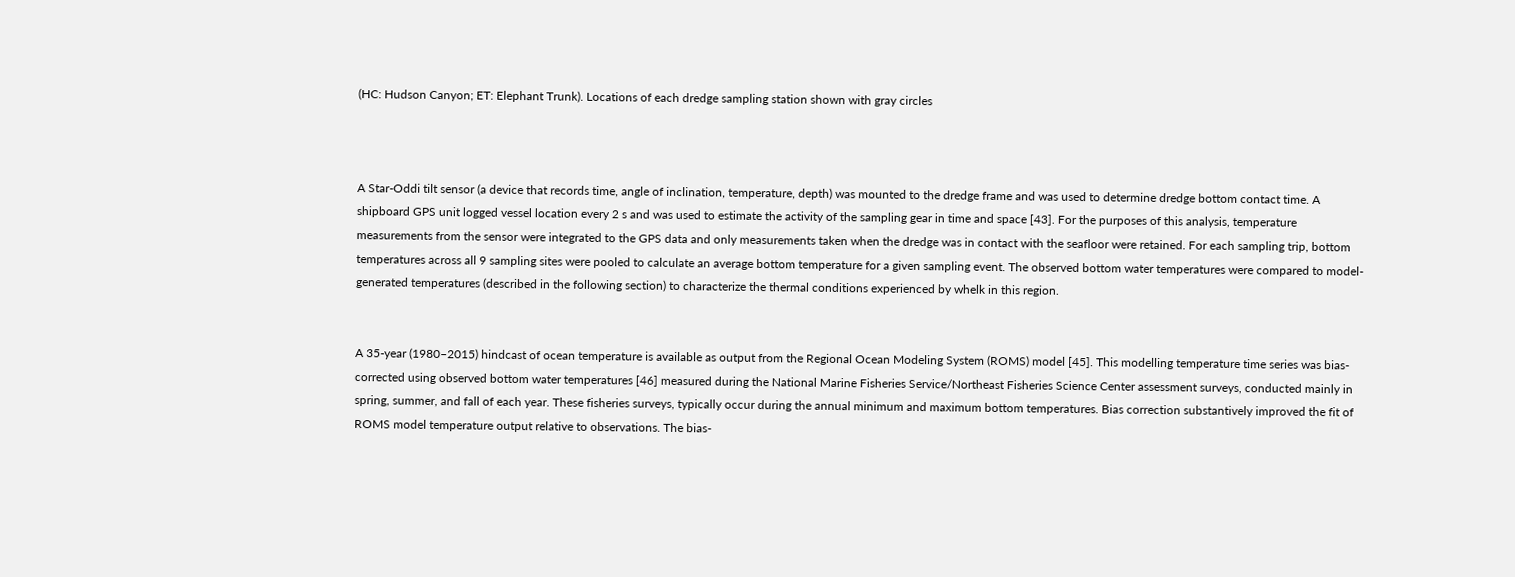(HC: Hudson Canyon; ET: Elephant Trunk). Locations of each dredge sampling station shown with gray circles



A Star-Oddi tilt sensor (a device that records time, angle of inclination, temperature, depth) was mounted to the dredge frame and was used to determine dredge bottom contact time. A shipboard GPS unit logged vessel location every 2 s and was used to estimate the activity of the sampling gear in time and space [43]. For the purposes of this analysis, temperature measurements from the sensor were integrated to the GPS data and only measurements taken when the dredge was in contact with the seafloor were retained. For each sampling trip, bottom temperatures across all 9 sampling sites were pooled to calculate an average bottom temperature for a given sampling event. The observed bottom water temperatures were compared to model-generated temperatures (described in the following section) to characterize the thermal conditions experienced by whelk in this region.


A 35-year (1980–2015) hindcast of ocean temperature is available as output from the Regional Ocean Modeling System (ROMS) model [45]. This modelling temperature time series was bias-corrected using observed bottom water temperatures [46] measured during the National Marine Fisheries Service/Northeast Fisheries Science Center assessment surveys, conducted mainly in spring, summer, and fall of each year. These fisheries surveys, typically occur during the annual minimum and maximum bottom temperatures. Bias correction substantively improved the fit of ROMS model temperature output relative to observations. The bias-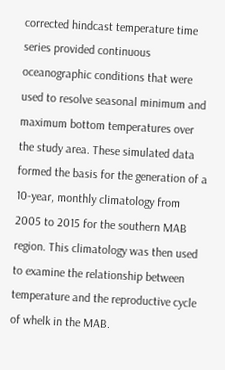corrected hindcast temperature time series provided continuous oceanographic conditions that were used to resolve seasonal minimum and maximum bottom temperatures over the study area. These simulated data formed the basis for the generation of a 10-year, monthly climatology from 2005 to 2015 for the southern MAB region. This climatology was then used to examine the relationship between temperature and the reproductive cycle of whelk in the MAB.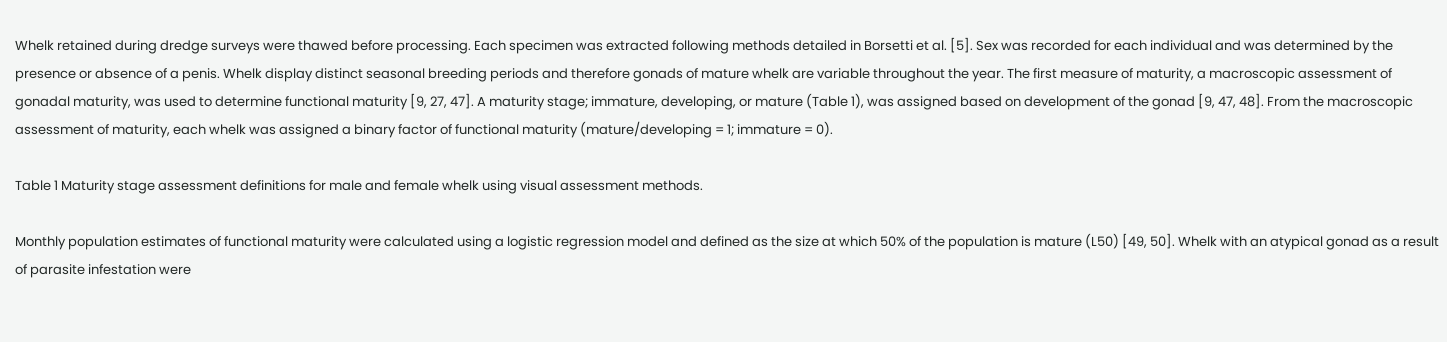Whelk retained during dredge surveys were thawed before processing. Each specimen was extracted following methods detailed in Borsetti et al. [5]. Sex was recorded for each individual and was determined by the presence or absence of a penis. Whelk display distinct seasonal breeding periods and therefore gonads of mature whelk are variable throughout the year. The first measure of maturity, a macroscopic assessment of gonadal maturity, was used to determine functional maturity [9, 27, 47]. A maturity stage; immature, developing, or mature (Table 1), was assigned based on development of the gonad [9, 47, 48]. From the macroscopic assessment of maturity, each whelk was assigned a binary factor of functional maturity (mature/developing = 1; immature = 0).

Table 1 Maturity stage assessment definitions for male and female whelk using visual assessment methods.

Monthly population estimates of functional maturity were calculated using a logistic regression model and defined as the size at which 50% of the population is mature (L50) [49, 50]. Whelk with an atypical gonad as a result of parasite infestation were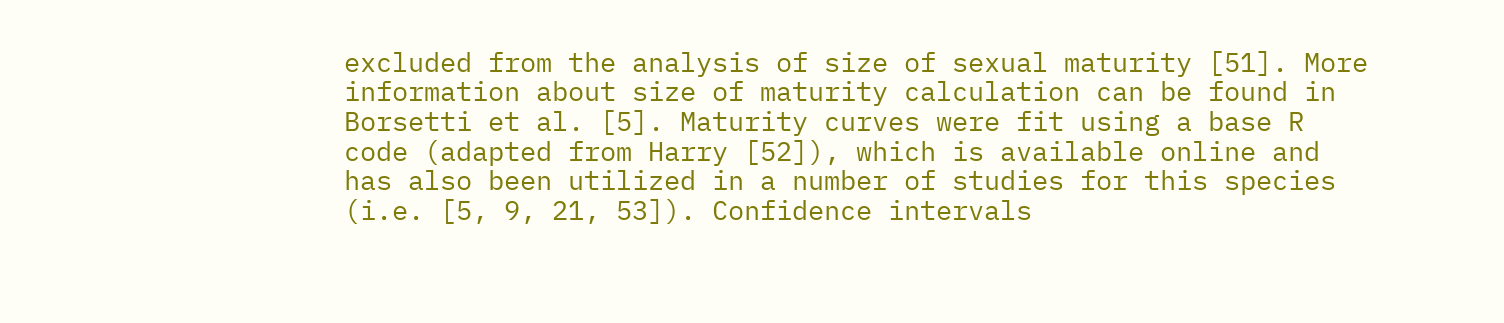excluded from the analysis of size of sexual maturity [51]. More information about size of maturity calculation can be found in Borsetti et al. [5]. Maturity curves were fit using a base R code (adapted from Harry [52]), which is available online and has also been utilized in a number of studies for this species (i.e. [5, 9, 21, 53]). Confidence intervals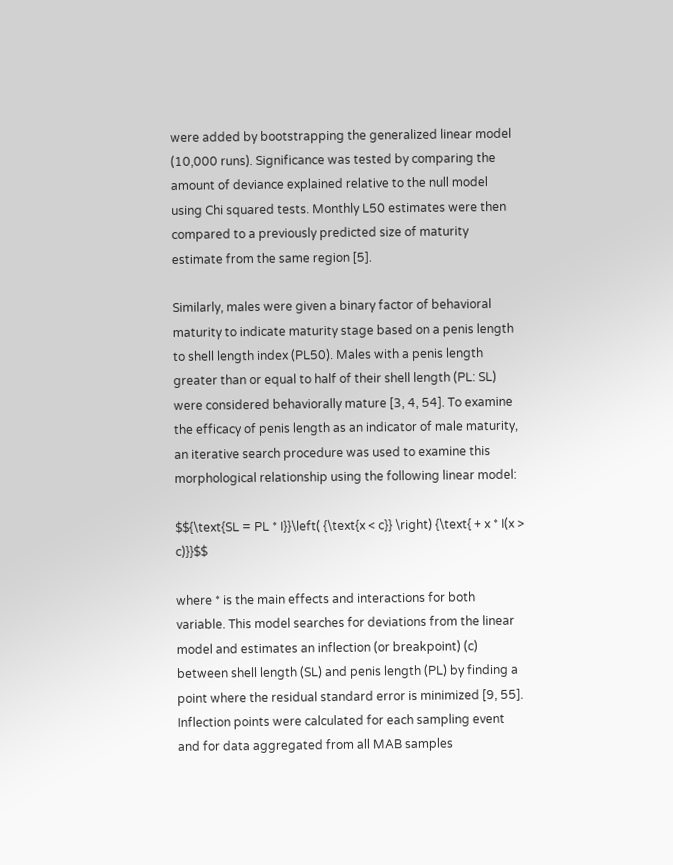were added by bootstrapping the generalized linear model (10,000 runs). Significance was tested by comparing the amount of deviance explained relative to the null model using Chi squared tests. Monthly L50 estimates were then compared to a previously predicted size of maturity estimate from the same region [5].

Similarly, males were given a binary factor of behavioral maturity to indicate maturity stage based on a penis length to shell length index (PL50). Males with a penis length greater than or equal to half of their shell length (PL: SL) were considered behaviorally mature [3, 4, 54]. To examine the efficacy of penis length as an indicator of male maturity, an iterative search procedure was used to examine this morphological relationship using the following linear model:

$${\text{SL = PL * I}}\left( {\text{x < c}} \right) {\text{ + x * I(x > c)}}$$

where * is the main effects and interactions for both variable. This model searches for deviations from the linear model and estimates an inflection (or breakpoint) (c) between shell length (SL) and penis length (PL) by finding a point where the residual standard error is minimized [9, 55]. Inflection points were calculated for each sampling event and for data aggregated from all MAB samples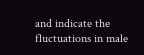and indicate the fluctuations in male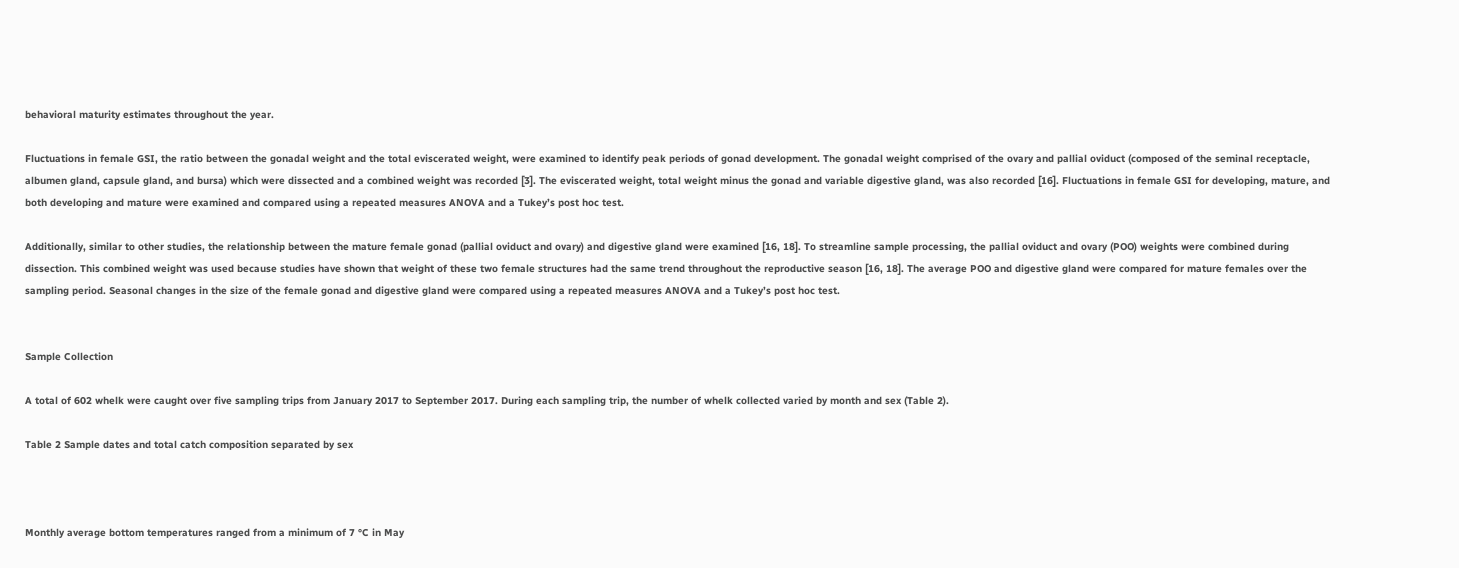behavioral maturity estimates throughout the year.

Fluctuations in female GSI, the ratio between the gonadal weight and the total eviscerated weight, were examined to identify peak periods of gonad development. The gonadal weight comprised of the ovary and pallial oviduct (composed of the seminal receptacle, albumen gland, capsule gland, and bursa) which were dissected and a combined weight was recorded [3]. The eviscerated weight, total weight minus the gonad and variable digestive gland, was also recorded [16]. Fluctuations in female GSI for developing, mature, and both developing and mature were examined and compared using a repeated measures ANOVA and a Tukey’s post hoc test.

Additionally, similar to other studies, the relationship between the mature female gonad (pallial oviduct and ovary) and digestive gland were examined [16, 18]. To streamline sample processing, the pallial oviduct and ovary (POO) weights were combined during dissection. This combined weight was used because studies have shown that weight of these two female structures had the same trend throughout the reproductive season [16, 18]. The average POO and digestive gland were compared for mature females over the sampling period. Seasonal changes in the size of the female gonad and digestive gland were compared using a repeated measures ANOVA and a Tukey’s post hoc test.


Sample Collection

A total of 602 whelk were caught over five sampling trips from January 2017 to September 2017. During each sampling trip, the number of whelk collected varied by month and sex (Table 2).

Table 2 Sample dates and total catch composition separated by sex



Monthly average bottom temperatures ranged from a minimum of 7 °C in May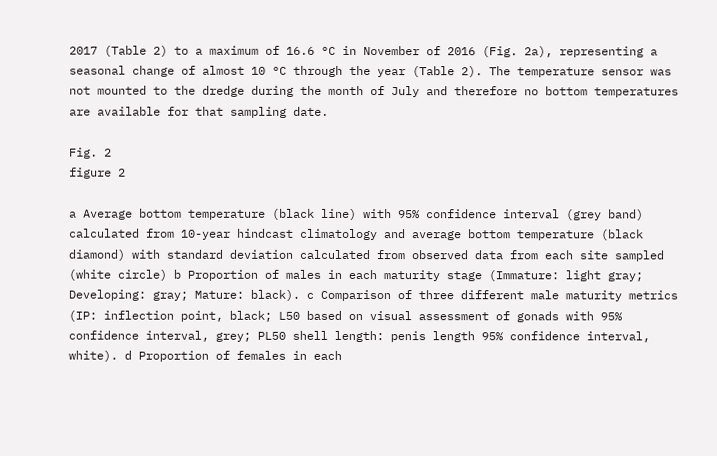2017 (Table 2) to a maximum of 16.6 °C in November of 2016 (Fig. 2a), representing a seasonal change of almost 10 °C through the year (Table 2). The temperature sensor was not mounted to the dredge during the month of July and therefore no bottom temperatures are available for that sampling date.

Fig. 2
figure 2

a Average bottom temperature (black line) with 95% confidence interval (grey band) calculated from 10-year hindcast climatology and average bottom temperature (black diamond) with standard deviation calculated from observed data from each site sampled (white circle) b Proportion of males in each maturity stage (Immature: light gray; Developing: gray; Mature: black). c Comparison of three different male maturity metrics (IP: inflection point, black; L50 based on visual assessment of gonads with 95% confidence interval, grey; PL50 shell length: penis length 95% confidence interval, white). d Proportion of females in each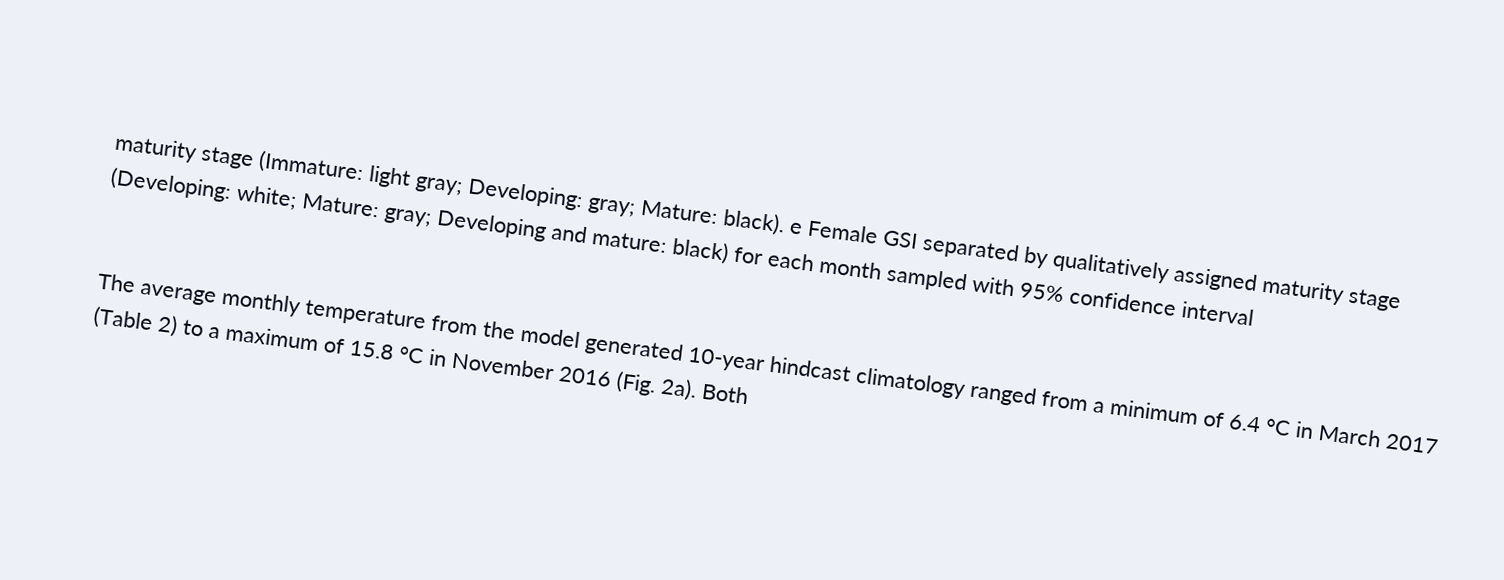maturity stage (Immature: light gray; Developing: gray; Mature: black). e Female GSI separated by qualitatively assigned maturity stage (Developing: white; Mature: gray; Developing and mature: black) for each month sampled with 95% confidence interval


The average monthly temperature from the model generated 10-year hindcast climatology ranged from a minimum of 6.4 °C in March 2017 (Table 2) to a maximum of 15.8 °C in November 2016 (Fig. 2a). Both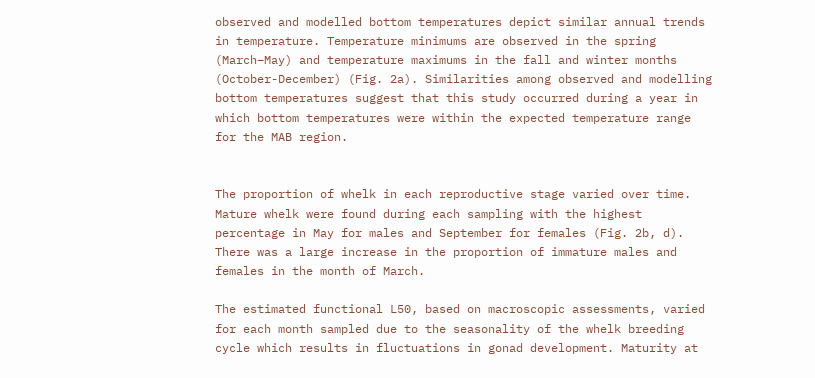observed and modelled bottom temperatures depict similar annual trends in temperature. Temperature minimums are observed in the spring (March–May) and temperature maximums in the fall and winter months (October-December) (Fig. 2a). Similarities among observed and modelling bottom temperatures suggest that this study occurred during a year in which bottom temperatures were within the expected temperature range for the MAB region.


The proportion of whelk in each reproductive stage varied over time. Mature whelk were found during each sampling with the highest percentage in May for males and September for females (Fig. 2b, d). There was a large increase in the proportion of immature males and females in the month of March.

The estimated functional L50, based on macroscopic assessments, varied for each month sampled due to the seasonality of the whelk breeding cycle which results in fluctuations in gonad development. Maturity at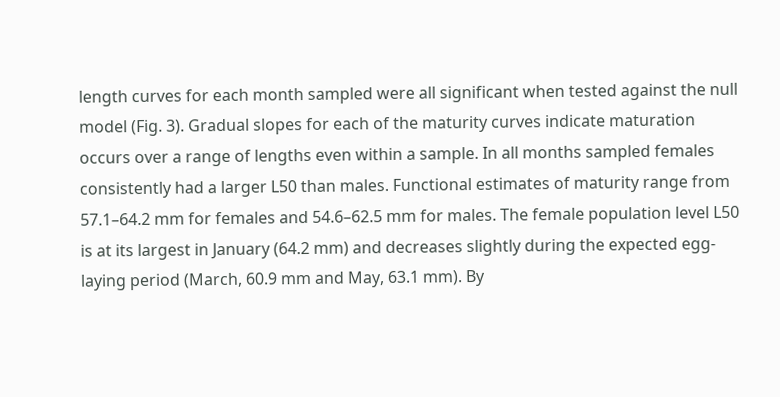length curves for each month sampled were all significant when tested against the null model (Fig. 3). Gradual slopes for each of the maturity curves indicate maturation occurs over a range of lengths even within a sample. In all months sampled females consistently had a larger L50 than males. Functional estimates of maturity range from 57.1–64.2 mm for females and 54.6–62.5 mm for males. The female population level L50 is at its largest in January (64.2 mm) and decreases slightly during the expected egg-laying period (March, 60.9 mm and May, 63.1 mm). By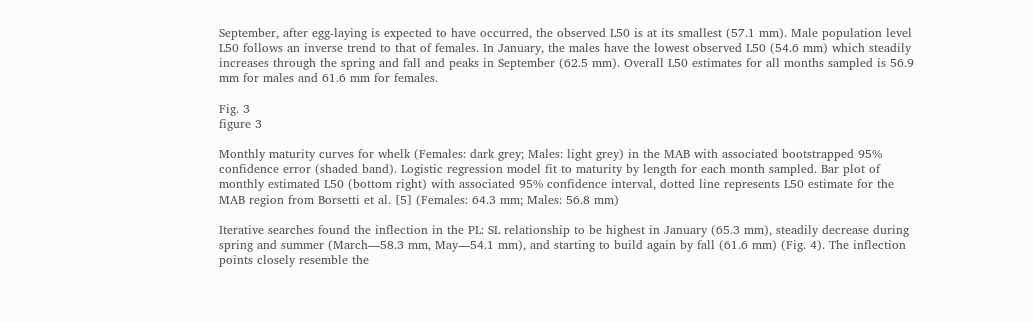September, after egg-laying is expected to have occurred, the observed L50 is at its smallest (57.1 mm). Male population level L50 follows an inverse trend to that of females. In January, the males have the lowest observed L50 (54.6 mm) which steadily increases through the spring and fall and peaks in September (62.5 mm). Overall L50 estimates for all months sampled is 56.9 mm for males and 61.6 mm for females.

Fig. 3
figure 3

Monthly maturity curves for whelk (Females: dark grey; Males: light grey) in the MAB with associated bootstrapped 95% confidence error (shaded band). Logistic regression model fit to maturity by length for each month sampled. Bar plot of monthly estimated L50 (bottom right) with associated 95% confidence interval, dotted line represents L50 estimate for the MAB region from Borsetti et al. [5] (Females: 64.3 mm; Males: 56.8 mm)

Iterative searches found the inflection in the PL: SL relationship to be highest in January (65.3 mm), steadily decrease during spring and summer (March—58.3 mm, May—54.1 mm), and starting to build again by fall (61.6 mm) (Fig. 4). The inflection points closely resemble the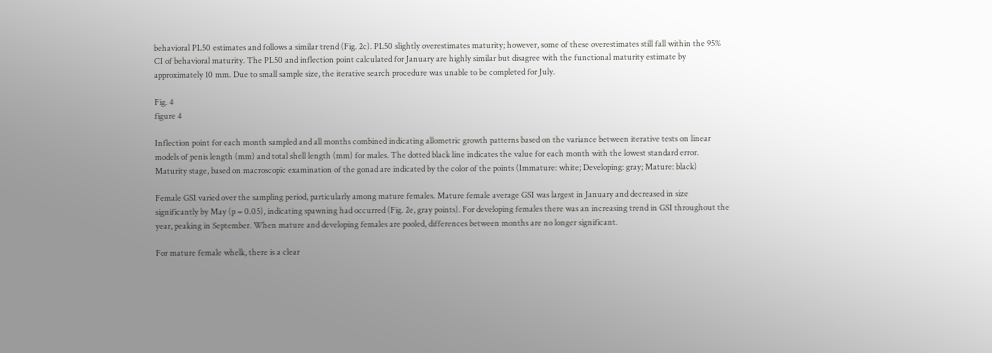behavioral PL50 estimates and follows a similar trend (Fig. 2c). PL50 slightly overestimates maturity; however, some of these overestimates still fall within the 95% CI of behavioral maturity. The PL50 and inflection point calculated for January are highly similar but disagree with the functional maturity estimate by approximately 10 mm. Due to small sample size, the iterative search procedure was unable to be completed for July.

Fig. 4
figure 4

Inflection point for each month sampled and all months combined indicating allometric growth patterns based on the variance between iterative tests on linear models of penis length (mm) and total shell length (mm) for males. The dotted black line indicates the value for each month with the lowest standard error. Maturity stage, based on macroscopic examination of the gonad are indicated by the color of the points (Immature: white; Developing: gray; Mature: black)

Female GSI varied over the sampling period, particularly among mature females. Mature female average GSI was largest in January and decreased in size significantly by May (p = 0.05), indicating spawning had occurred (Fig. 2e, gray points). For developing females there was an increasing trend in GSI throughout the year, peaking in September. When mature and developing females are pooled, differences between months are no longer significant.

For mature female whelk, there is a clear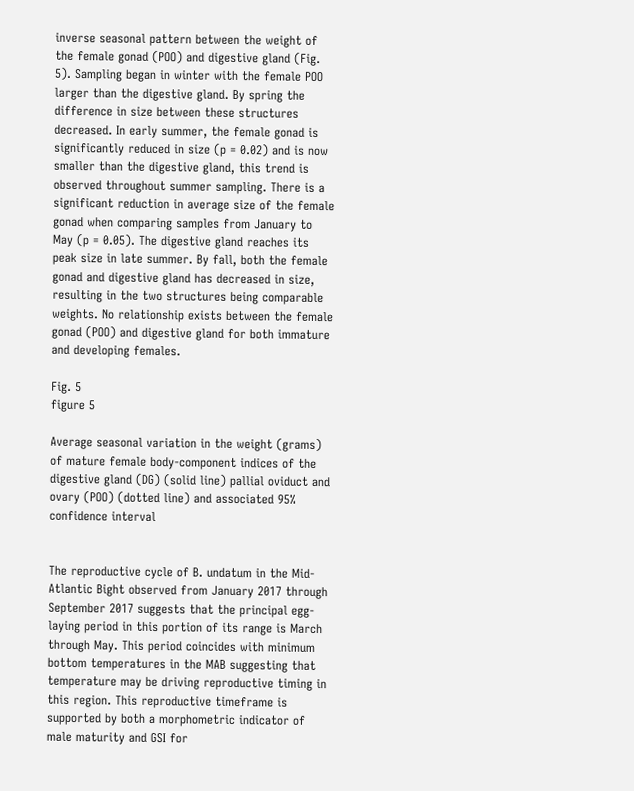inverse seasonal pattern between the weight of the female gonad (POO) and digestive gland (Fig. 5). Sampling began in winter with the female POO larger than the digestive gland. By spring the difference in size between these structures decreased. In early summer, the female gonad is significantly reduced in size (p = 0.02) and is now smaller than the digestive gland, this trend is observed throughout summer sampling. There is a significant reduction in average size of the female gonad when comparing samples from January to May (p = 0.05). The digestive gland reaches its peak size in late summer. By fall, both the female gonad and digestive gland has decreased in size, resulting in the two structures being comparable weights. No relationship exists between the female gonad (POO) and digestive gland for both immature and developing females.

Fig. 5
figure 5

Average seasonal variation in the weight (grams) of mature female body-component indices of the digestive gland (DG) (solid line) pallial oviduct and ovary (POO) (dotted line) and associated 95% confidence interval


The reproductive cycle of B. undatum in the Mid-Atlantic Bight observed from January 2017 through September 2017 suggests that the principal egg-laying period in this portion of its range is March through May. This period coincides with minimum bottom temperatures in the MAB suggesting that temperature may be driving reproductive timing in this region. This reproductive timeframe is supported by both a morphometric indicator of male maturity and GSI for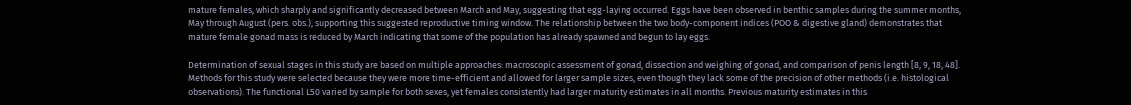mature females, which sharply and significantly decreased between March and May, suggesting that egg-laying occurred. Eggs have been observed in benthic samples during the summer months, May through August (pers. obs.), supporting this suggested reproductive timing window. The relationship between the two body-component indices (POO & digestive gland) demonstrates that mature female gonad mass is reduced by March indicating that some of the population has already spawned and begun to lay eggs.

Determination of sexual stages in this study are based on multiple approaches: macroscopic assessment of gonad, dissection and weighing of gonad, and comparison of penis length [8, 9, 18, 48]. Methods for this study were selected because they were more time-efficient and allowed for larger sample sizes, even though they lack some of the precision of other methods (i.e. histological observations). The functional L50 varied by sample for both sexes, yet females consistently had larger maturity estimates in all months. Previous maturity estimates in this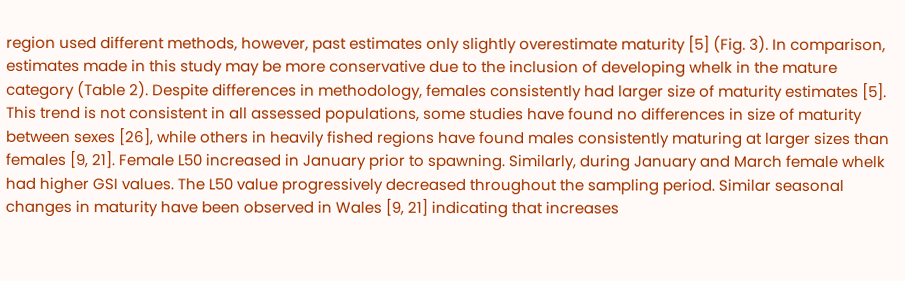region used different methods, however, past estimates only slightly overestimate maturity [5] (Fig. 3). In comparison, estimates made in this study may be more conservative due to the inclusion of developing whelk in the mature category (Table 2). Despite differences in methodology, females consistently had larger size of maturity estimates [5]. This trend is not consistent in all assessed populations, some studies have found no differences in size of maturity between sexes [26], while others in heavily fished regions have found males consistently maturing at larger sizes than females [9, 21]. Female L50 increased in January prior to spawning. Similarly, during January and March female whelk had higher GSI values. The L50 value progressively decreased throughout the sampling period. Similar seasonal changes in maturity have been observed in Wales [9, 21] indicating that increases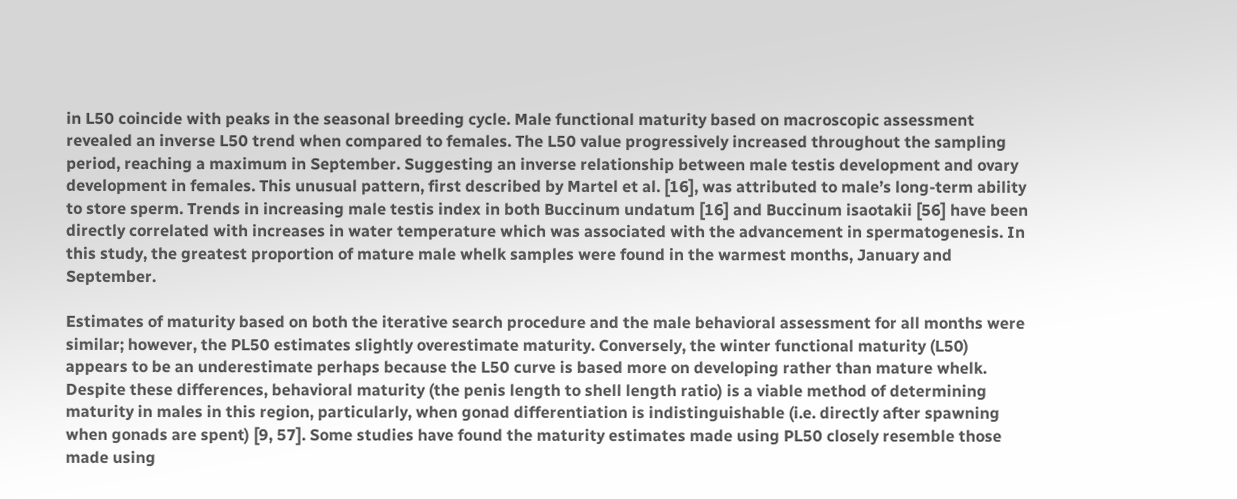in L50 coincide with peaks in the seasonal breeding cycle. Male functional maturity based on macroscopic assessment revealed an inverse L50 trend when compared to females. The L50 value progressively increased throughout the sampling period, reaching a maximum in September. Suggesting an inverse relationship between male testis development and ovary development in females. This unusual pattern, first described by Martel et al. [16], was attributed to male’s long-term ability to store sperm. Trends in increasing male testis index in both Buccinum undatum [16] and Buccinum isaotakii [56] have been directly correlated with increases in water temperature which was associated with the advancement in spermatogenesis. In this study, the greatest proportion of mature male whelk samples were found in the warmest months, January and September.

Estimates of maturity based on both the iterative search procedure and the male behavioral assessment for all months were similar; however, the PL50 estimates slightly overestimate maturity. Conversely, the winter functional maturity (L50) appears to be an underestimate perhaps because the L50 curve is based more on developing rather than mature whelk. Despite these differences, behavioral maturity (the penis length to shell length ratio) is a viable method of determining maturity in males in this region, particularly, when gonad differentiation is indistinguishable (i.e. directly after spawning when gonads are spent) [9, 57]. Some studies have found the maturity estimates made using PL50 closely resemble those made using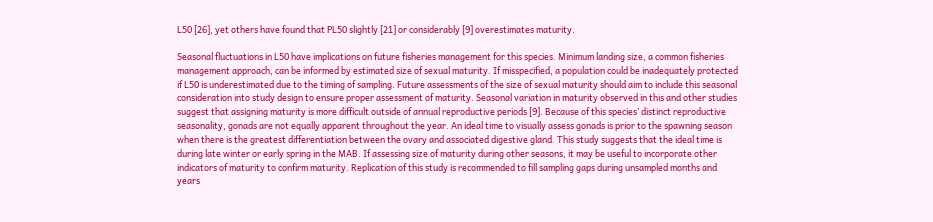L50 [26], yet others have found that PL50 slightly [21] or considerably [9] overestimates maturity.

Seasonal fluctuations in L50 have implications on future fisheries management for this species. Minimum landing size, a common fisheries management approach, can be informed by estimated size of sexual maturity. If misspecified, a population could be inadequately protected if L50 is underestimated due to the timing of sampling. Future assessments of the size of sexual maturity should aim to include this seasonal consideration into study design to ensure proper assessment of maturity. Seasonal variation in maturity observed in this and other studies suggest that assigning maturity is more difficult outside of annual reproductive periods [9]. Because of this species’ distinct reproductive seasonality, gonads are not equally apparent throughout the year. An ideal time to visually assess gonads is prior to the spawning season when there is the greatest differentiation between the ovary and associated digestive gland. This study suggests that the ideal time is during late winter or early spring in the MAB. If assessing size of maturity during other seasons, it may be useful to incorporate other indicators of maturity to confirm maturity. Replication of this study is recommended to fill sampling gaps during unsampled months and years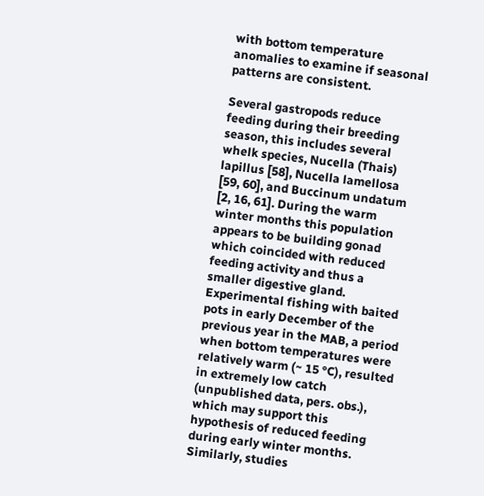with bottom temperature anomalies to examine if seasonal patterns are consistent.

Several gastropods reduce feeding during their breeding season, this includes several whelk species, Nucella (Thais) lapillus [58], Nucella lamellosa [59, 60], and Buccinum undatum [2, 16, 61]. During the warm winter months this population appears to be building gonad which coincided with reduced feeding activity and thus a smaller digestive gland. Experimental fishing with baited pots in early December of the previous year in the MAB, a period when bottom temperatures were relatively warm (~ 15 °C), resulted in extremely low catch (unpublished data, pers. obs.), which may support this hypothesis of reduced feeding during early winter months. Similarly, studies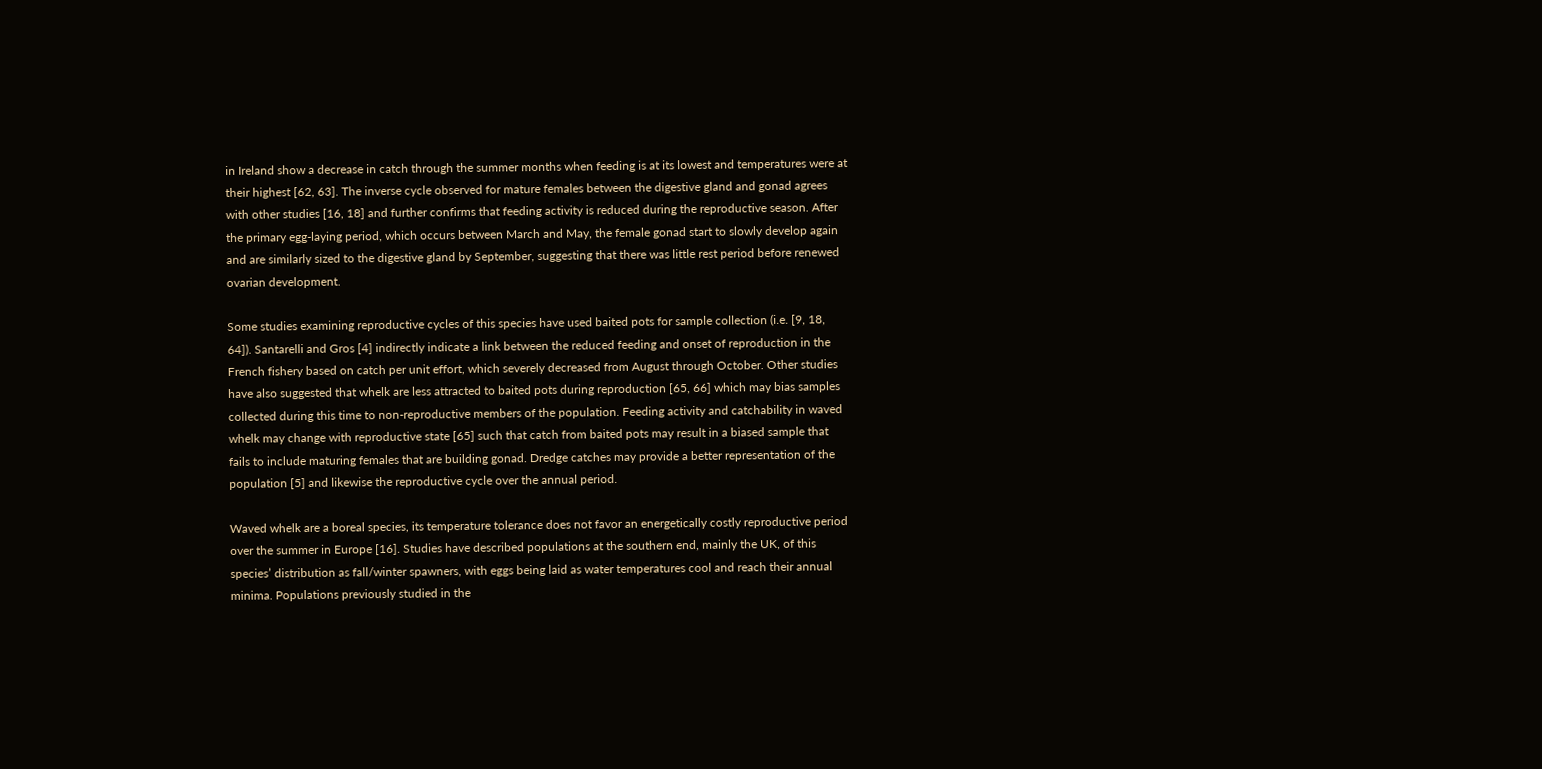in Ireland show a decrease in catch through the summer months when feeding is at its lowest and temperatures were at their highest [62, 63]. The inverse cycle observed for mature females between the digestive gland and gonad agrees with other studies [16, 18] and further confirms that feeding activity is reduced during the reproductive season. After the primary egg-laying period, which occurs between March and May, the female gonad start to slowly develop again and are similarly sized to the digestive gland by September, suggesting that there was little rest period before renewed ovarian development.

Some studies examining reproductive cycles of this species have used baited pots for sample collection (i.e. [9, 18, 64]). Santarelli and Gros [4] indirectly indicate a link between the reduced feeding and onset of reproduction in the French fishery based on catch per unit effort, which severely decreased from August through October. Other studies have also suggested that whelk are less attracted to baited pots during reproduction [65, 66] which may bias samples collected during this time to non-reproductive members of the population. Feeding activity and catchability in waved whelk may change with reproductive state [65] such that catch from baited pots may result in a biased sample that fails to include maturing females that are building gonad. Dredge catches may provide a better representation of the population [5] and likewise the reproductive cycle over the annual period.

Waved whelk are a boreal species, its temperature tolerance does not favor an energetically costly reproductive period over the summer in Europe [16]. Studies have described populations at the southern end, mainly the UK, of this species’ distribution as fall/winter spawners, with eggs being laid as water temperatures cool and reach their annual minima. Populations previously studied in the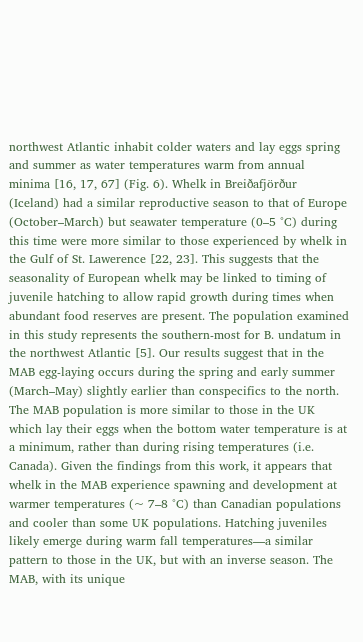northwest Atlantic inhabit colder waters and lay eggs spring and summer as water temperatures warm from annual minima [16, 17, 67] (Fig. 6). Whelk in Breiðafjörður (Iceland) had a similar reproductive season to that of Europe (October–March) but seawater temperature (0–5 °C) during this time were more similar to those experienced by whelk in the Gulf of St. Lawerence [22, 23]. This suggests that the seasonality of European whelk may be linked to timing of juvenile hatching to allow rapid growth during times when abundant food reserves are present. The population examined in this study represents the southern-most for B. undatum in the northwest Atlantic [5]. Our results suggest that in the MAB egg-laying occurs during the spring and early summer (March–May) slightly earlier than conspecifics to the north. The MAB population is more similar to those in the UK which lay their eggs when the bottom water temperature is at a minimum, rather than during rising temperatures (i.e. Canada). Given the findings from this work, it appears that whelk in the MAB experience spawning and development at warmer temperatures (~ 7–8 °C) than Canadian populations and cooler than some UK populations. Hatching juveniles likely emerge during warm fall temperatures—a similar pattern to those in the UK, but with an inverse season. The MAB, with its unique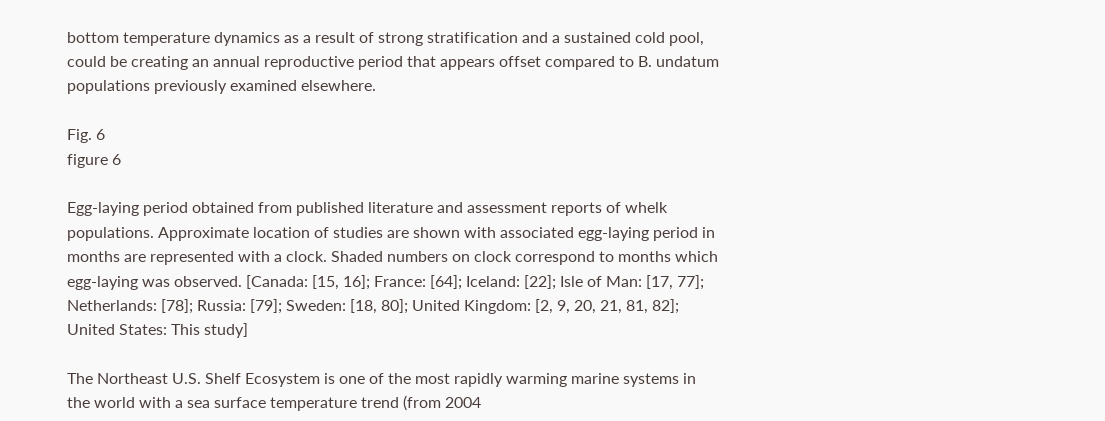bottom temperature dynamics as a result of strong stratification and a sustained cold pool, could be creating an annual reproductive period that appears offset compared to B. undatum populations previously examined elsewhere.

Fig. 6
figure 6

Egg-laying period obtained from published literature and assessment reports of whelk populations. Approximate location of studies are shown with associated egg-laying period in months are represented with a clock. Shaded numbers on clock correspond to months which egg-laying was observed. [Canada: [15, 16]; France: [64]; Iceland: [22]; Isle of Man: [17, 77]; Netherlands: [78]; Russia: [79]; Sweden: [18, 80]; United Kingdom: [2, 9, 20, 21, 81, 82]; United States: This study]

The Northeast U.S. Shelf Ecosystem is one of the most rapidly warming marine systems in the world with a sea surface temperature trend (from 2004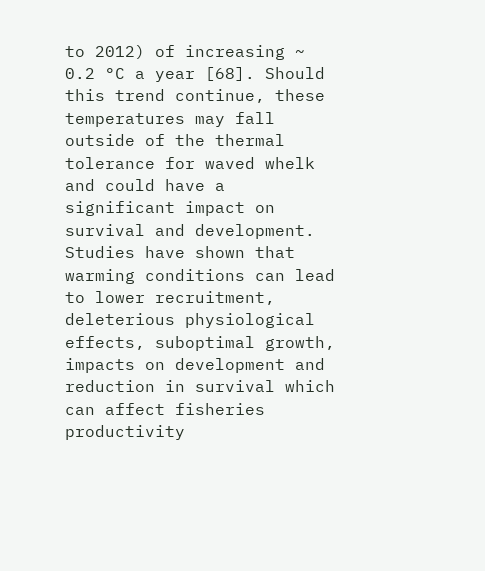to 2012) of increasing ~ 0.2 °C a year [68]. Should this trend continue, these temperatures may fall outside of the thermal tolerance for waved whelk and could have a significant impact on survival and development. Studies have shown that warming conditions can lead to lower recruitment, deleterious physiological effects, suboptimal growth, impacts on development and reduction in survival which can affect fisheries productivity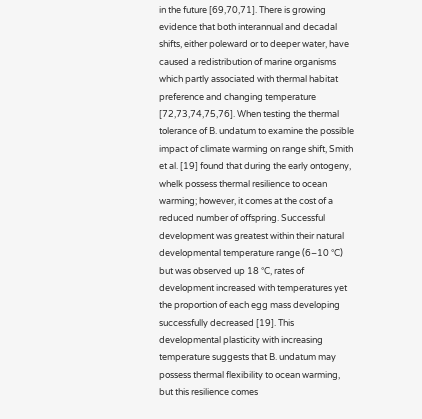in the future [69,70,71]. There is growing evidence that both interannual and decadal shifts, either poleward or to deeper water, have caused a redistribution of marine organisms which partly associated with thermal habitat preference and changing temperature [72,73,74,75,76]. When testing the thermal tolerance of B. undatum to examine the possible impact of climate warming on range shift, Smith et al. [19] found that during the early ontogeny, whelk possess thermal resilience to ocean warming; however, it comes at the cost of a reduced number of offspring. Successful development was greatest within their natural developmental temperature range (6–10 °C) but was observed up 18 °C, rates of development increased with temperatures yet the proportion of each egg mass developing successfully decreased [19]. This developmental plasticity with increasing temperature suggests that B. undatum may possess thermal flexibility to ocean warming, but this resilience comes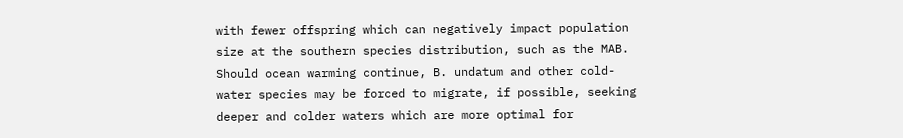with fewer offspring which can negatively impact population size at the southern species distribution, such as the MAB. Should ocean warming continue, B. undatum and other cold-water species may be forced to migrate, if possible, seeking deeper and colder waters which are more optimal for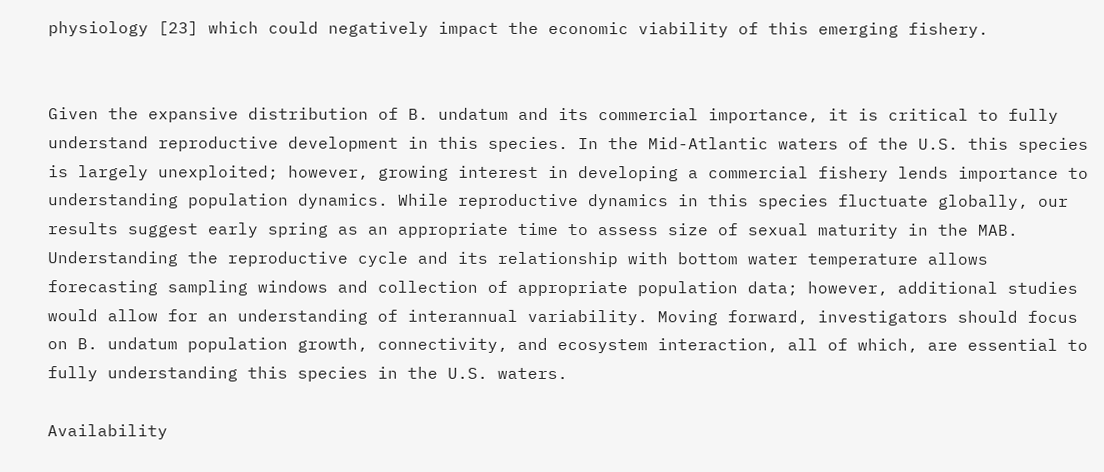physiology [23] which could negatively impact the economic viability of this emerging fishery.


Given the expansive distribution of B. undatum and its commercial importance, it is critical to fully understand reproductive development in this species. In the Mid-Atlantic waters of the U.S. this species is largely unexploited; however, growing interest in developing a commercial fishery lends importance to understanding population dynamics. While reproductive dynamics in this species fluctuate globally, our results suggest early spring as an appropriate time to assess size of sexual maturity in the MAB. Understanding the reproductive cycle and its relationship with bottom water temperature allows forecasting sampling windows and collection of appropriate population data; however, additional studies would allow for an understanding of interannual variability. Moving forward, investigators should focus on B. undatum population growth, connectivity, and ecosystem interaction, all of which, are essential to fully understanding this species in the U.S. waters.

Availability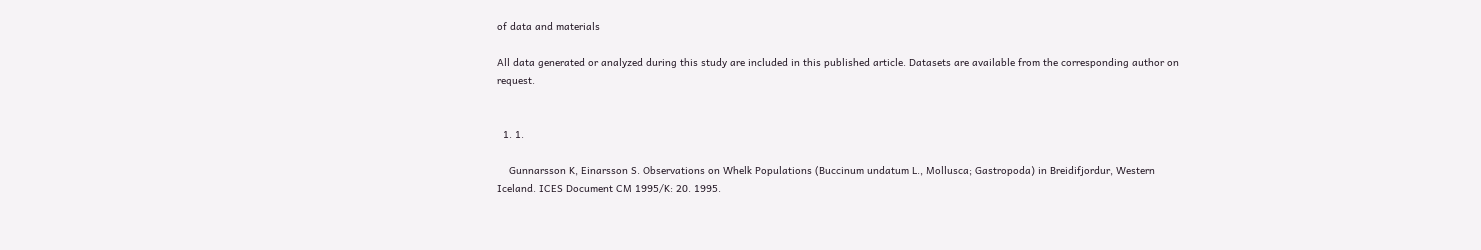of data and materials

All data generated or analyzed during this study are included in this published article. Datasets are available from the corresponding author on request.


  1. 1.

    Gunnarsson K, Einarsson S. Observations on Whelk Populations (Buccinum undatum L., Mollusca; Gastropoda) in Breidifjordur, Western Iceland. ICES Document CM 1995/K: 20. 1995.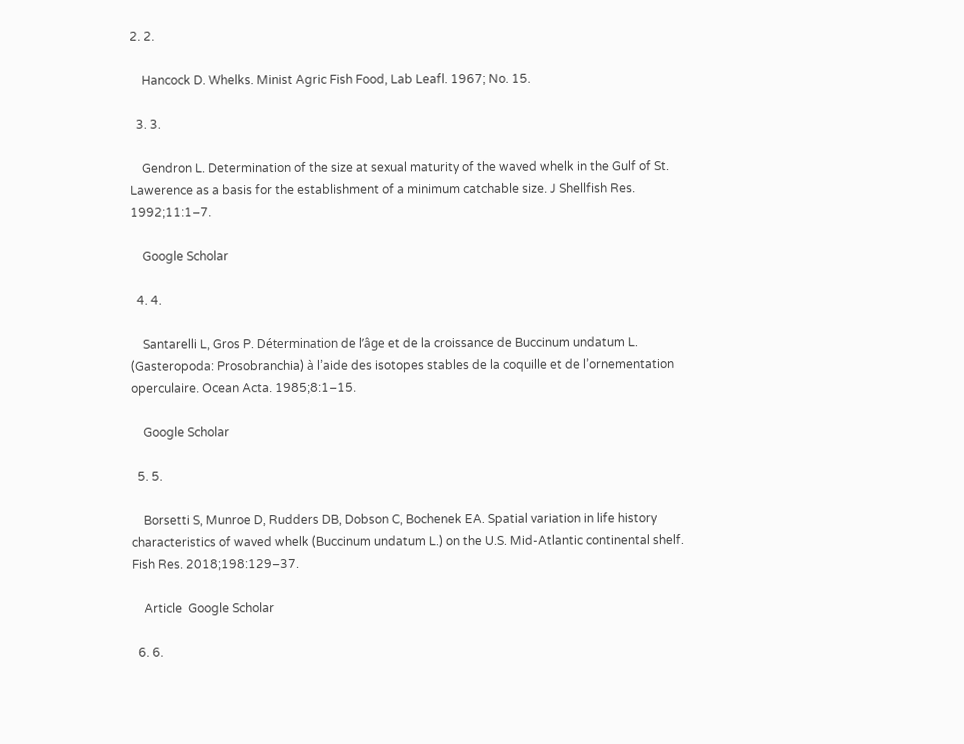2. 2.

    Hancock D. Whelks. Minist Agric Fish Food, Lab Leafl. 1967; No. 15.

  3. 3.

    Gendron L. Determination of the size at sexual maturity of the waved whelk in the Gulf of St. Lawerence as a basis for the establishment of a minimum catchable size. J Shellfish Res. 1992;11:1–7.

    Google Scholar

  4. 4.

    Santarelli L, Gros P. Détermination de l’âge et de la croissance de Buccinum undatum L. (Gasteropoda: Prosobranchia) à l’aide des isotopes stables de la coquille et de l’ornementation operculaire. Ocean Acta. 1985;8:1–15.

    Google Scholar

  5. 5.

    Borsetti S, Munroe D, Rudders DB, Dobson C, Bochenek EA. Spatial variation in life history characteristics of waved whelk (Buccinum undatum L.) on the U.S. Mid-Atlantic continental shelf. Fish Res. 2018;198:129–37.

    Article  Google Scholar

  6. 6.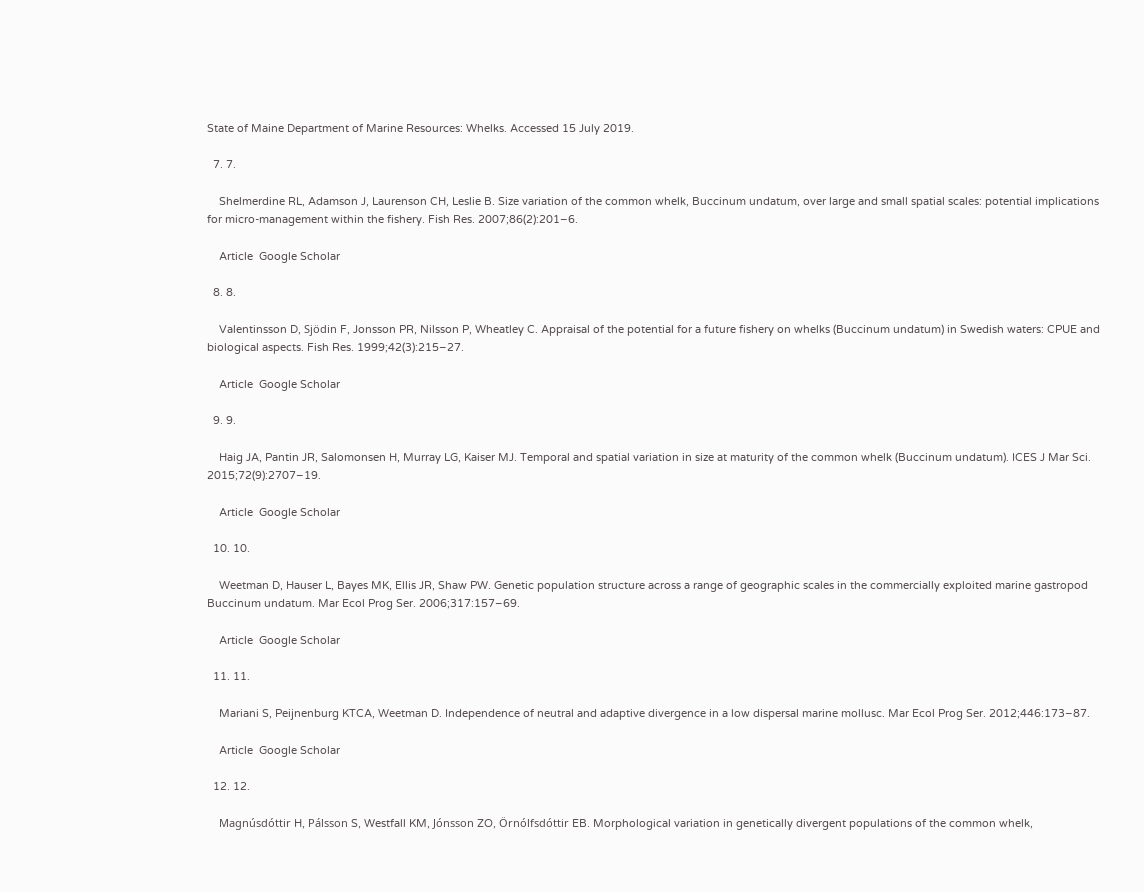State of Maine Department of Marine Resources: Whelks. Accessed 15 July 2019.

  7. 7.

    Shelmerdine RL, Adamson J, Laurenson CH, Leslie B. Size variation of the common whelk, Buccinum undatum, over large and small spatial scales: potential implications for micro-management within the fishery. Fish Res. 2007;86(2):201–6.

    Article  Google Scholar

  8. 8.

    Valentinsson D, Sjödin F, Jonsson PR, Nilsson P, Wheatley C. Appraisal of the potential for a future fishery on whelks (Buccinum undatum) in Swedish waters: CPUE and biological aspects. Fish Res. 1999;42(3):215–27.

    Article  Google Scholar

  9. 9.

    Haig JA, Pantin JR, Salomonsen H, Murray LG, Kaiser MJ. Temporal and spatial variation in size at maturity of the common whelk (Buccinum undatum). ICES J Mar Sci. 2015;72(9):2707–19.

    Article  Google Scholar

  10. 10.

    Weetman D, Hauser L, Bayes MK, Ellis JR, Shaw PW. Genetic population structure across a range of geographic scales in the commercially exploited marine gastropod Buccinum undatum. Mar Ecol Prog Ser. 2006;317:157–69.

    Article  Google Scholar

  11. 11.

    Mariani S, Peijnenburg KTCA, Weetman D. Independence of neutral and adaptive divergence in a low dispersal marine mollusc. Mar Ecol Prog Ser. 2012;446:173–87.

    Article  Google Scholar

  12. 12.

    Magnúsdóttir H, Pálsson S, Westfall KM, Jónsson ZO, Örnólfsdóttir EB. Morphological variation in genetically divergent populations of the common whelk,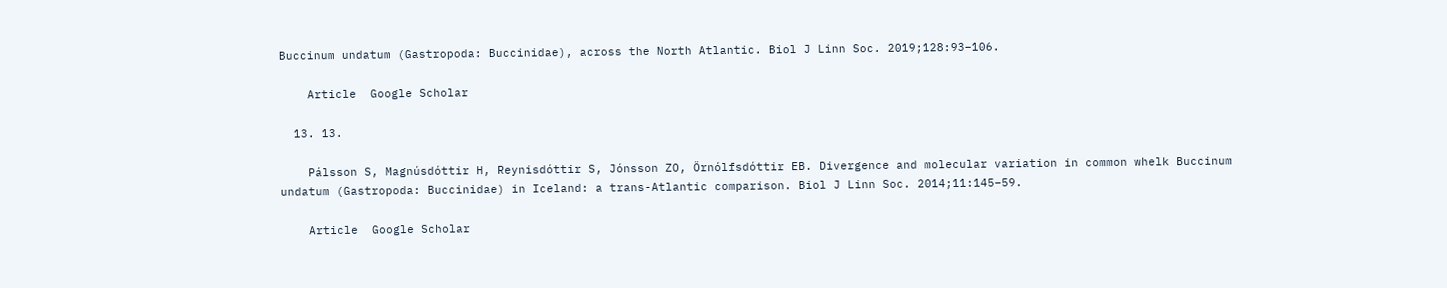Buccinum undatum (Gastropoda: Buccinidae), across the North Atlantic. Biol J Linn Soc. 2019;128:93–106.

    Article  Google Scholar

  13. 13.

    Pálsson S, Magnúsdóttir H, Reynisdóttir S, Jónsson ZO, Örnólfsdóttir EB. Divergence and molecular variation in common whelk Buccinum undatum (Gastropoda: Buccinidae) in Iceland: a trans-Atlantic comparison. Biol J Linn Soc. 2014;11:145–59.

    Article  Google Scholar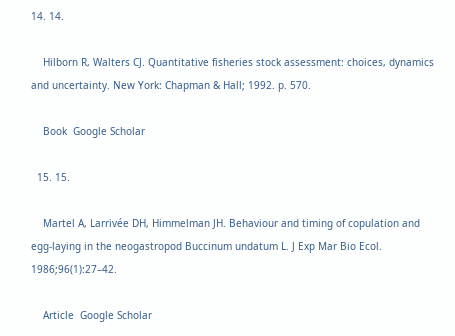14. 14.

    Hilborn R, Walters CJ. Quantitative fisheries stock assessment: choices, dynamics and uncertainty. New York: Chapman & Hall; 1992. p. 570.

    Book  Google Scholar

  15. 15.

    Martel A, Larrivée DH, Himmelman JH. Behaviour and timing of copulation and egg-laying in the neogastropod Buccinum undatum L. J Exp Mar Bio Ecol. 1986;96(1):27–42.

    Article  Google Scholar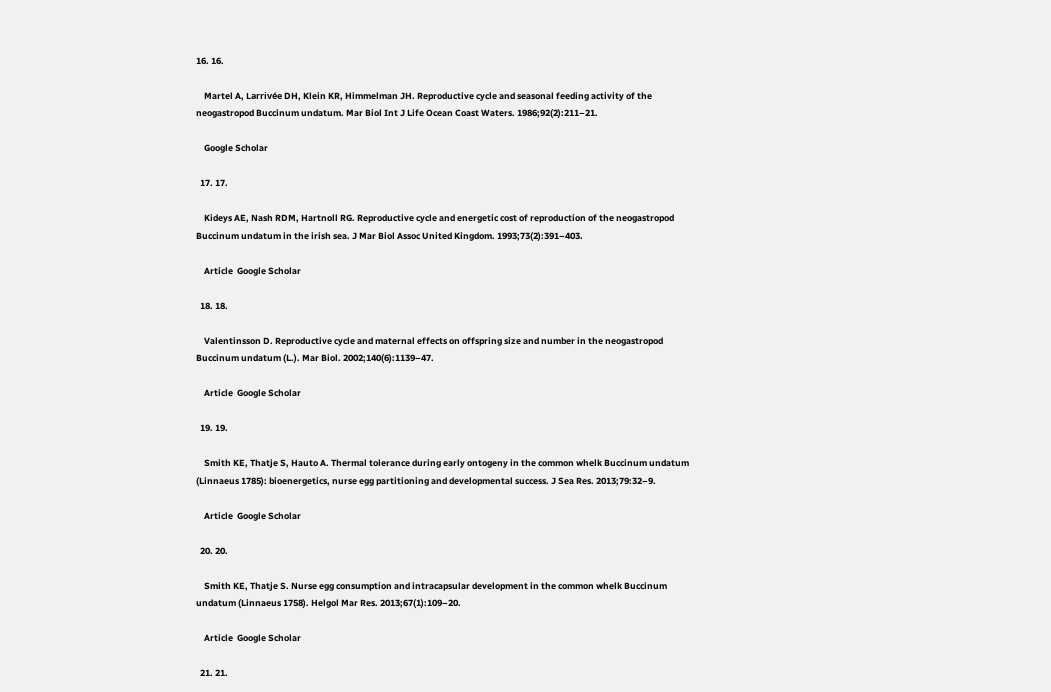16. 16.

    Martel A, Larrivée DH, Klein KR, Himmelman JH. Reproductive cycle and seasonal feeding activity of the neogastropod Buccinum undatum. Mar Biol Int J Life Ocean Coast Waters. 1986;92(2):211–21.

    Google Scholar

  17. 17.

    Kideys AE, Nash RDM, Hartnoll RG. Reproductive cycle and energetic cost of reproduction of the neogastropod Buccinum undatum in the irish sea. J Mar Biol Assoc United Kingdom. 1993;73(2):391–403.

    Article  Google Scholar

  18. 18.

    Valentinsson D. Reproductive cycle and maternal effects on offspring size and number in the neogastropod Buccinum undatum (L.). Mar Biol. 2002;140(6):1139–47.

    Article  Google Scholar

  19. 19.

    Smith KE, Thatje S, Hauto A. Thermal tolerance during early ontogeny in the common whelk Buccinum undatum (Linnaeus 1785): bioenergetics, nurse egg partitioning and developmental success. J Sea Res. 2013;79:32–9.

    Article  Google Scholar

  20. 20.

    Smith KE, Thatje S. Nurse egg consumption and intracapsular development in the common whelk Buccinum undatum (Linnaeus 1758). Helgol Mar Res. 2013;67(1):109–20.

    Article  Google Scholar

  21. 21.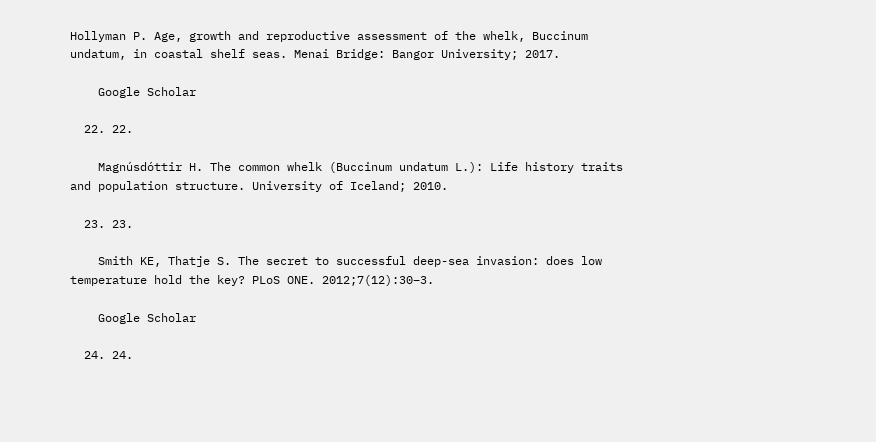Hollyman P. Age, growth and reproductive assessment of the whelk, Buccinum undatum, in coastal shelf seas. Menai Bridge: Bangor University; 2017.

    Google Scholar

  22. 22.

    Magnúsdóttir H. The common whelk (Buccinum undatum L.): Life history traits and population structure. University of Iceland; 2010.

  23. 23.

    Smith KE, Thatje S. The secret to successful deep-sea invasion: does low temperature hold the key? PLoS ONE. 2012;7(12):30–3.

    Google Scholar

  24. 24.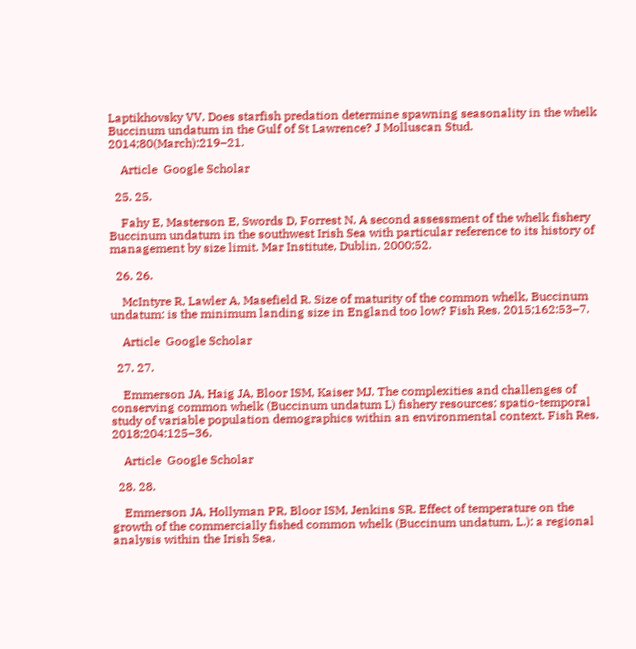Laptikhovsky VV. Does starfish predation determine spawning seasonality in the whelk Buccinum undatum in the Gulf of St Lawrence? J Molluscan Stud. 2014;80(March):219–21.

    Article  Google Scholar

  25. 25.

    Fahy E, Masterson E, Swords D, Forrest N. A second assessment of the whelk fishery Buccinum undatum in the southwest Irish Sea with particular reference to its history of management by size limit. Mar Institute, Dublin. 2000;52.

  26. 26.

    McIntyre R, Lawler A, Masefield R. Size of maturity of the common whelk, Buccinum undatum: is the minimum landing size in England too low? Fish Res. 2015;162:53–7.

    Article  Google Scholar

  27. 27.

    Emmerson JA, Haig JA, Bloor ISM, Kaiser MJ. The complexities and challenges of conserving common whelk (Buccinum undatum L) fishery resources: spatio-temporal study of variable population demographics within an environmental context. Fish Res. 2018;204:125–36.

    Article  Google Scholar

  28. 28.

    Emmerson JA, Hollyman PR, Bloor ISM, Jenkins SR. Effect of temperature on the growth of the commercially fished common whelk (Buccinum undatum, L.): a regional analysis within the Irish Sea.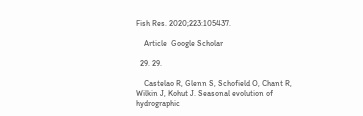Fish Res. 2020;223:105437.

    Article  Google Scholar

  29. 29.

    Castelao R, Glenn S, Schofield O, Chant R, Wilkin J, Kohut J. Seasonal evolution of hydrographic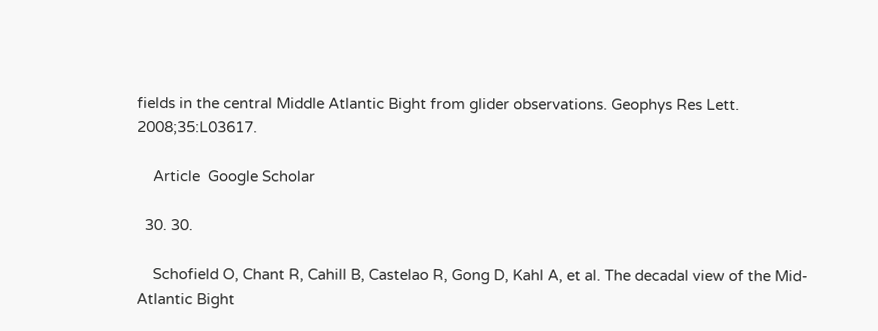fields in the central Middle Atlantic Bight from glider observations. Geophys Res Lett. 2008;35:L03617.

    Article  Google Scholar

  30. 30.

    Schofield O, Chant R, Cahill B, Castelao R, Gong D, Kahl A, et al. The decadal view of the Mid-Atlantic Bight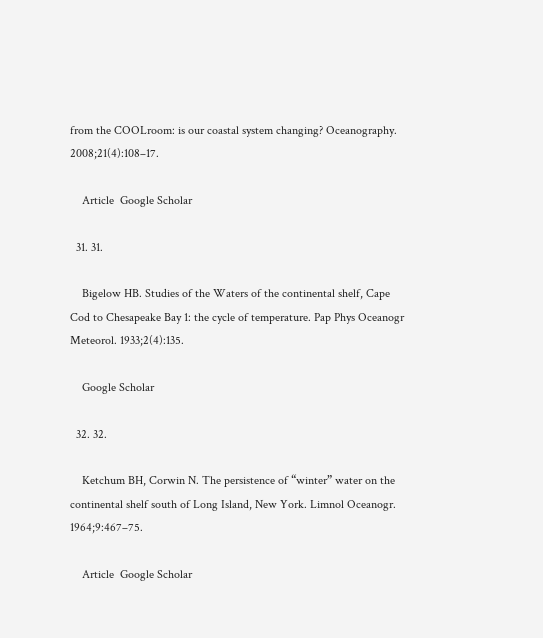from the COOLroom: is our coastal system changing? Oceanography. 2008;21(4):108–17.

    Article  Google Scholar

  31. 31.

    Bigelow HB. Studies of the Waters of the continental shelf, Cape Cod to Chesapeake Bay 1: the cycle of temperature. Pap Phys Oceanogr Meteorol. 1933;2(4):135.

    Google Scholar

  32. 32.

    Ketchum BH, Corwin N. The persistence of “winter” water on the continental shelf south of Long Island, New York. Limnol Oceanogr. 1964;9:467–75.

    Article  Google Scholar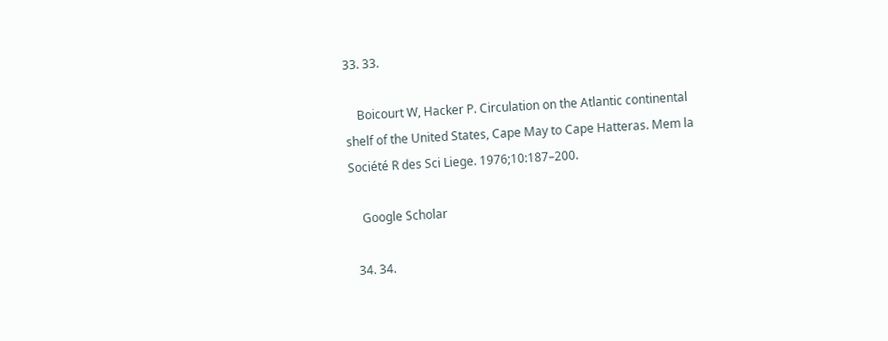33. 33.

    Boicourt W, Hacker P. Circulation on the Atlantic continental shelf of the United States, Cape May to Cape Hatteras. Mem la Société R des Sci Liege. 1976;10:187–200.

    Google Scholar

  34. 34.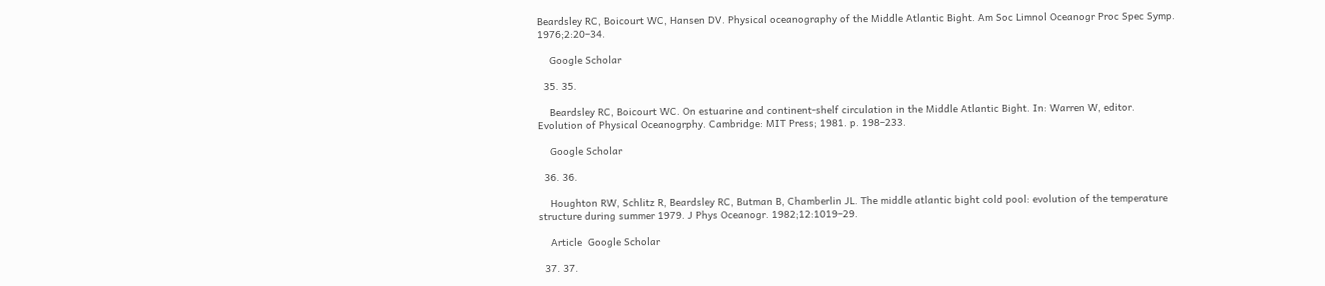Beardsley RC, Boicourt WC, Hansen DV. Physical oceanography of the Middle Atlantic Bight. Am Soc Limnol Oceanogr Proc Spec Symp. 1976;2:20–34.

    Google Scholar

  35. 35.

    Beardsley RC, Boicourt WC. On estuarine and continent-shelf circulation in the Middle Atlantic Bight. In: Warren W, editor. Evolution of Physical Oceanogrphy. Cambridge: MIT Press; 1981. p. 198–233.

    Google Scholar

  36. 36.

    Houghton RW, Schlitz R, Beardsley RC, Butman B, Chamberlin JL. The middle atlantic bight cold pool: evolution of the temperature structure during summer 1979. J Phys Oceanogr. 1982;12:1019–29.

    Article  Google Scholar

  37. 37.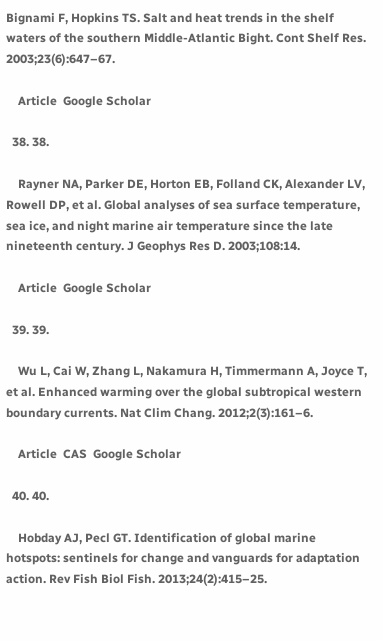Bignami F, Hopkins TS. Salt and heat trends in the shelf waters of the southern Middle-Atlantic Bight. Cont Shelf Res. 2003;23(6):647–67.

    Article  Google Scholar

  38. 38.

    Rayner NA, Parker DE, Horton EB, Folland CK, Alexander LV, Rowell DP, et al. Global analyses of sea surface temperature, sea ice, and night marine air temperature since the late nineteenth century. J Geophys Res D. 2003;108:14.

    Article  Google Scholar

  39. 39.

    Wu L, Cai W, Zhang L, Nakamura H, Timmermann A, Joyce T, et al. Enhanced warming over the global subtropical western boundary currents. Nat Clim Chang. 2012;2(3):161–6.

    Article  CAS  Google Scholar

  40. 40.

    Hobday AJ, Pecl GT. Identification of global marine hotspots: sentinels for change and vanguards for adaptation action. Rev Fish Biol Fish. 2013;24(2):415–25.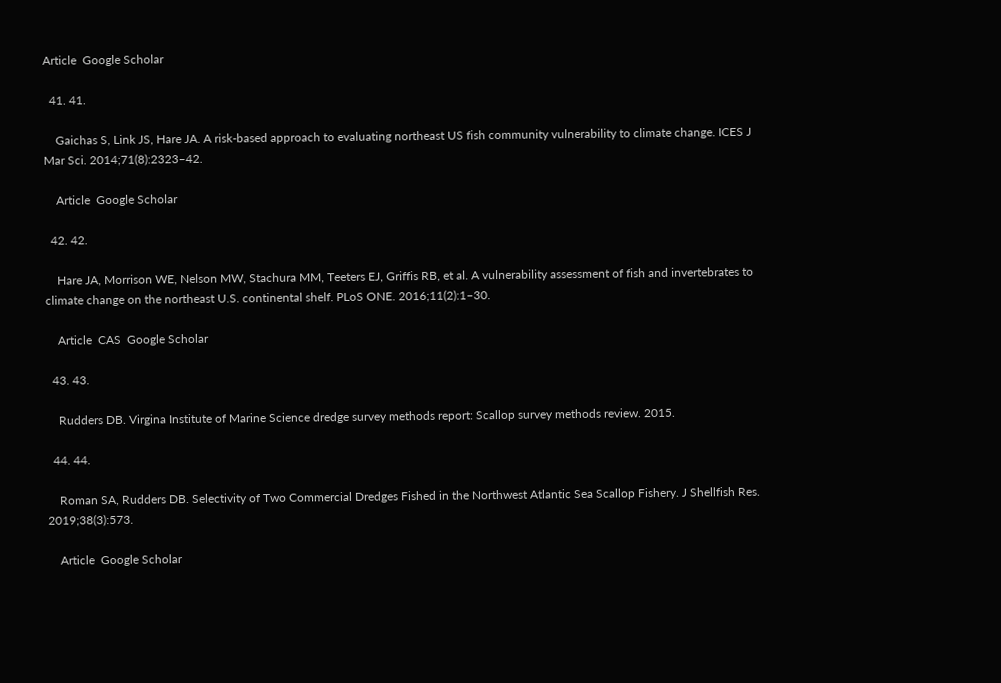Article  Google Scholar

  41. 41.

    Gaichas S, Link JS, Hare JA. A risk-based approach to evaluating northeast US fish community vulnerability to climate change. ICES J Mar Sci. 2014;71(8):2323–42.

    Article  Google Scholar

  42. 42.

    Hare JA, Morrison WE, Nelson MW, Stachura MM, Teeters EJ, Griffis RB, et al. A vulnerability assessment of fish and invertebrates to climate change on the northeast U.S. continental shelf. PLoS ONE. 2016;11(2):1–30.

    Article  CAS  Google Scholar

  43. 43.

    Rudders DB. Virgina Institute of Marine Science dredge survey methods report: Scallop survey methods review. 2015.

  44. 44.

    Roman SA, Rudders DB. Selectivity of Two Commercial Dredges Fished in the Northwest Atlantic Sea Scallop Fishery. J Shellfish Res. 2019;38(3):573.

    Article  Google Scholar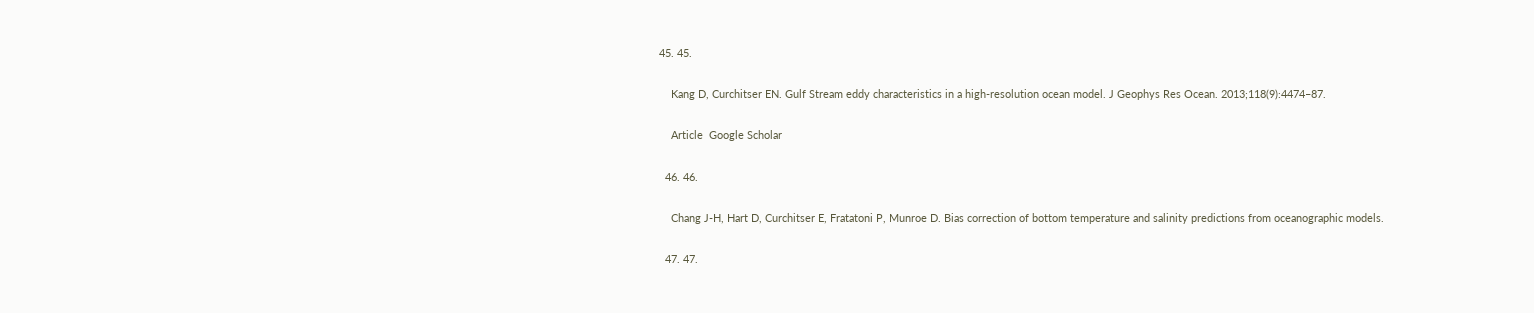45. 45.

    Kang D, Curchitser EN. Gulf Stream eddy characteristics in a high-resolution ocean model. J Geophys Res Ocean. 2013;118(9):4474–87.

    Article  Google Scholar

  46. 46.

    Chang J-H, Hart D, Curchitser E, Fratatoni P, Munroe D. Bias correction of bottom temperature and salinity predictions from oceanographic models.

  47. 47.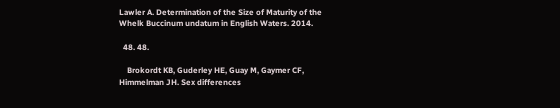Lawler A. Determination of the Size of Maturity of the Whelk Buccinum undatum in English Waters. 2014.

  48. 48.

    Brokordt KB, Guderley HE, Guay M, Gaymer CF, Himmelman JH. Sex differences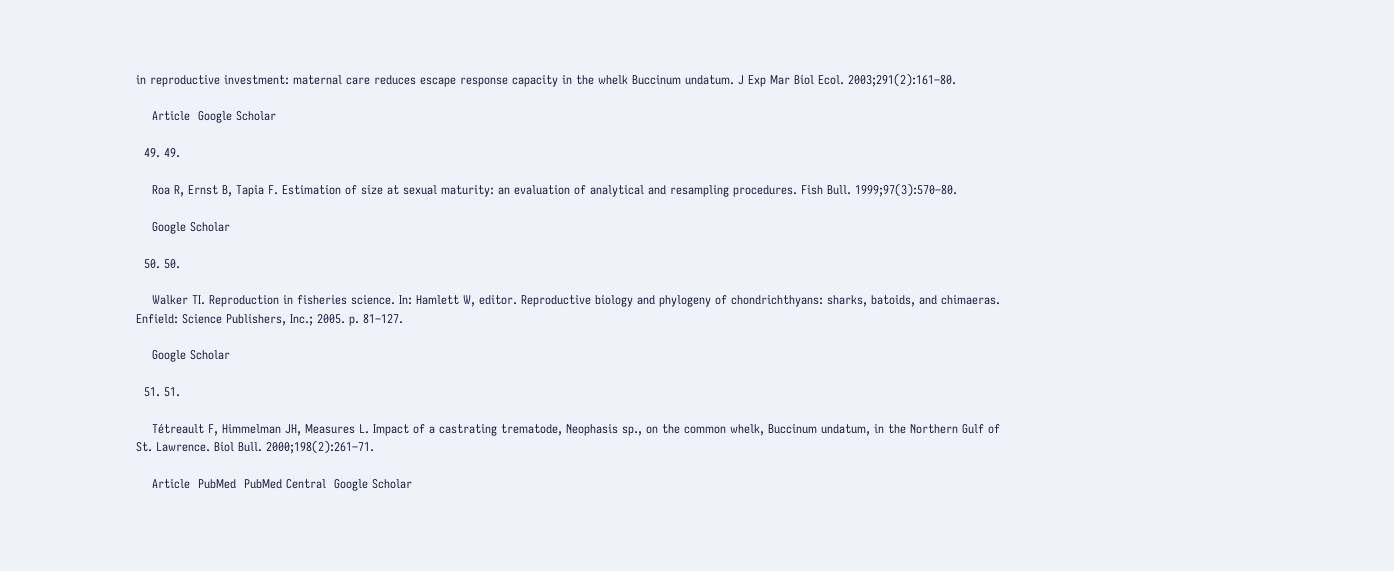in reproductive investment: maternal care reduces escape response capacity in the whelk Buccinum undatum. J Exp Mar Biol Ecol. 2003;291(2):161–80.

    Article  Google Scholar

  49. 49.

    Roa R, Ernst B, Tapia F. Estimation of size at sexual maturity: an evaluation of analytical and resampling procedures. Fish Bull. 1999;97(3):570–80.

    Google Scholar

  50. 50.

    Walker TI. Reproduction in fisheries science. In: Hamlett W, editor. Reproductive biology and phylogeny of chondrichthyans: sharks, batoids, and chimaeras. Enfield: Science Publishers, Inc.; 2005. p. 81–127.

    Google Scholar

  51. 51.

    Tétreault F, Himmelman JH, Measures L. Impact of a castrating trematode, Neophasis sp., on the common whelk, Buccinum undatum, in the Northern Gulf of St. Lawrence. Biol Bull. 2000;198(2):261–71.

    Article  PubMed  PubMed Central  Google Scholar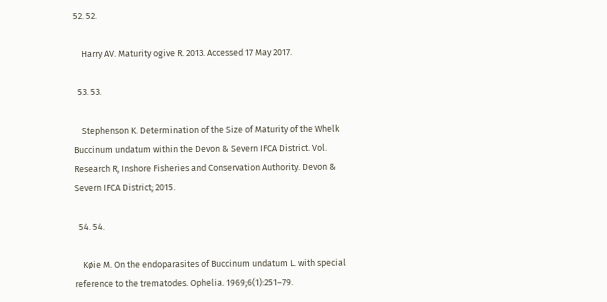52. 52.

    Harry AV. Maturity ogive R. 2013. Accessed 17 May 2017.

  53. 53.

    Stephenson K. Determination of the Size of Maturity of the Whelk Buccinum undatum within the Devon & Severn IFCA District. Vol. Research R, Inshore Fisheries and Conservation Authority. Devon & Severn IFCA District; 2015.

  54. 54.

    Køie M. On the endoparasites of Buccinum undatum L. with special reference to the trematodes. Ophelia. 1969;6(1):251–79.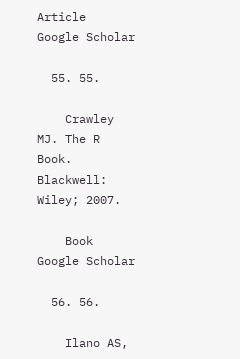Article  Google Scholar

  55. 55.

    Crawley MJ. The R Book. Blackwell: Wiley; 2007.

    Book  Google Scholar

  56. 56.

    Ilano AS,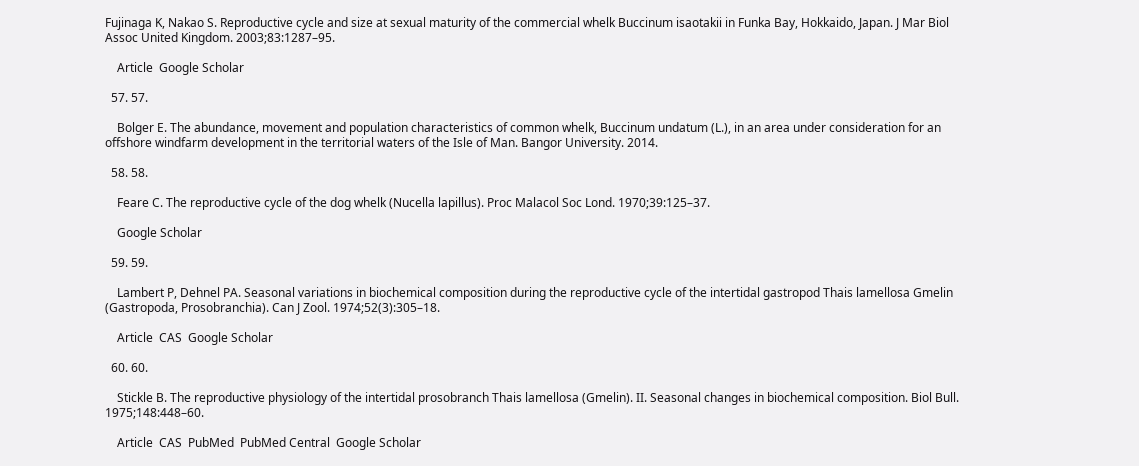Fujinaga K, Nakao S. Reproductive cycle and size at sexual maturity of the commercial whelk Buccinum isaotakii in Funka Bay, Hokkaido, Japan. J Mar Biol Assoc United Kingdom. 2003;83:1287–95.

    Article  Google Scholar

  57. 57.

    Bolger E. The abundance, movement and population characteristics of common whelk, Buccinum undatum (L.), in an area under consideration for an offshore windfarm development in the territorial waters of the Isle of Man. Bangor University. 2014.

  58. 58.

    Feare C. The reproductive cycle of the dog whelk (Nucella lapillus). Proc Malacol Soc Lond. 1970;39:125–37.

    Google Scholar

  59. 59.

    Lambert P, Dehnel PA. Seasonal variations in biochemical composition during the reproductive cycle of the intertidal gastropod Thais lamellosa Gmelin (Gastropoda, Prosobranchia). Can J Zool. 1974;52(3):305–18.

    Article  CAS  Google Scholar

  60. 60.

    Stickle B. The reproductive physiology of the intertidal prosobranch Thais lamellosa (Gmelin). II. Seasonal changes in biochemical composition. Biol Bull. 1975;148:448–60.

    Article  CAS  PubMed  PubMed Central  Google Scholar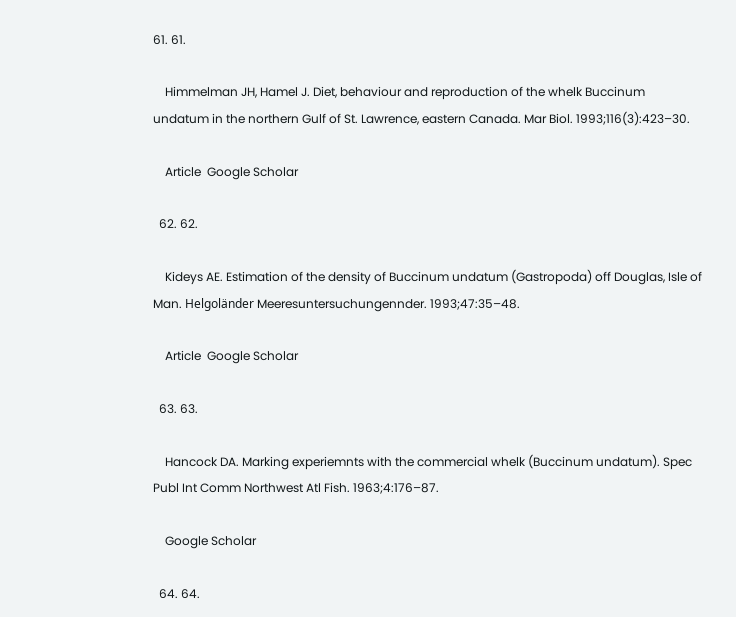61. 61.

    Himmelman JH, Hamel J. Diet, behaviour and reproduction of the whelk Buccinum undatum in the northern Gulf of St. Lawrence, eastern Canada. Mar Biol. 1993;116(3):423–30.

    Article  Google Scholar

  62. 62.

    Kideys AE. Estimation of the density of Buccinum undatum (Gastropoda) off Douglas, Isle of Man. Helgoländer Meeresuntersuchungennder. 1993;47:35–48.

    Article  Google Scholar

  63. 63.

    Hancock DA. Marking experiemnts with the commercial whelk (Buccinum undatum). Spec Publ Int Comm Northwest Atl Fish. 1963;4:176–87.

    Google Scholar

  64. 64.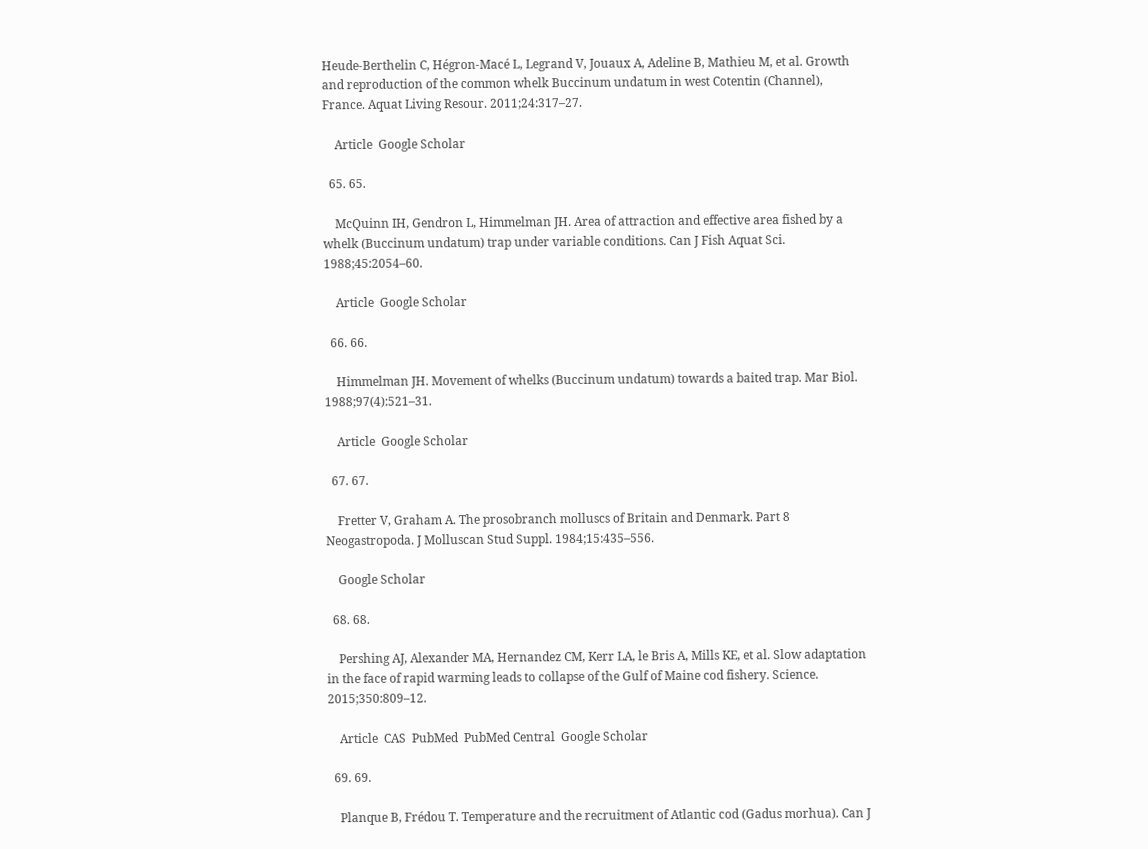Heude-Berthelin C, Hégron-Macé L, Legrand V, Jouaux A, Adeline B, Mathieu M, et al. Growth and reproduction of the common whelk Buccinum undatum in west Cotentin (Channel), France. Aquat Living Resour. 2011;24:317–27.

    Article  Google Scholar

  65. 65.

    McQuinn IH, Gendron L, Himmelman JH. Area of attraction and effective area fished by a whelk (Buccinum undatum) trap under variable conditions. Can J Fish Aquat Sci. 1988;45:2054–60.

    Article  Google Scholar

  66. 66.

    Himmelman JH. Movement of whelks (Buccinum undatum) towards a baited trap. Mar Biol. 1988;97(4):521–31.

    Article  Google Scholar

  67. 67.

    Fretter V, Graham A. The prosobranch molluscs of Britain and Denmark. Part 8 Neogastropoda. J Molluscan Stud Suppl. 1984;15:435–556.

    Google Scholar

  68. 68.

    Pershing AJ, Alexander MA, Hernandez CM, Kerr LA, le Bris A, Mills KE, et al. Slow adaptation in the face of rapid warming leads to collapse of the Gulf of Maine cod fishery. Science. 2015;350:809–12.

    Article  CAS  PubMed  PubMed Central  Google Scholar

  69. 69.

    Planque B, Frédou T. Temperature and the recruitment of Atlantic cod (Gadus morhua). Can J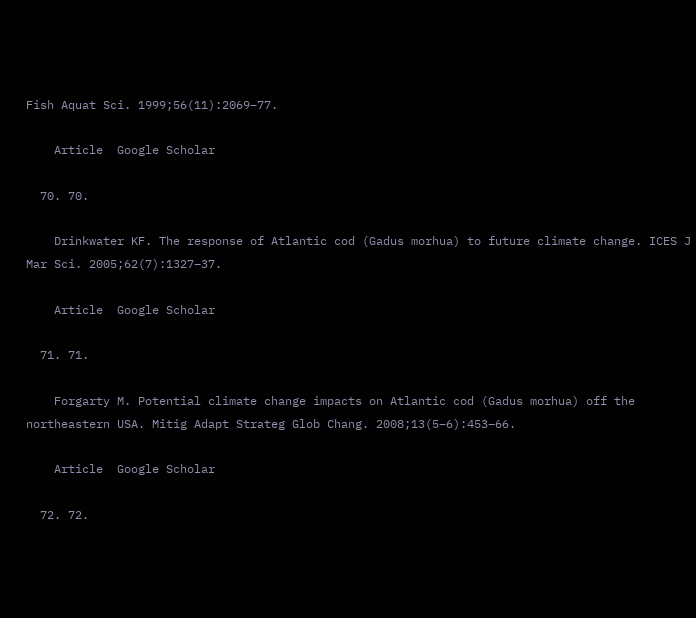Fish Aquat Sci. 1999;56(11):2069–77.

    Article  Google Scholar

  70. 70.

    Drinkwater KF. The response of Atlantic cod (Gadus morhua) to future climate change. ICES J Mar Sci. 2005;62(7):1327–37.

    Article  Google Scholar

  71. 71.

    Forgarty M. Potential climate change impacts on Atlantic cod (Gadus morhua) off the northeastern USA. Mitig Adapt Strateg Glob Chang. 2008;13(5–6):453–66.

    Article  Google Scholar

  72. 72.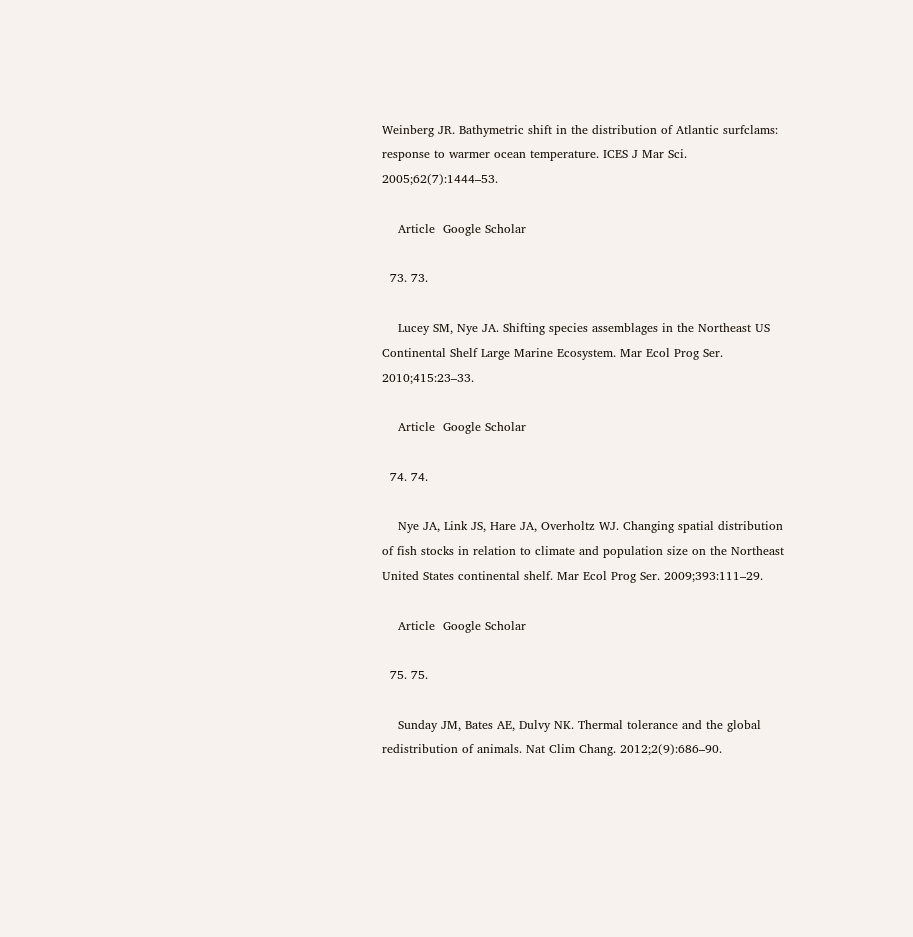Weinberg JR. Bathymetric shift in the distribution of Atlantic surfclams: response to warmer ocean temperature. ICES J Mar Sci. 2005;62(7):1444–53.

    Article  Google Scholar

  73. 73.

    Lucey SM, Nye JA. Shifting species assemblages in the Northeast US Continental Shelf Large Marine Ecosystem. Mar Ecol Prog Ser. 2010;415:23–33.

    Article  Google Scholar

  74. 74.

    Nye JA, Link JS, Hare JA, Overholtz WJ. Changing spatial distribution of fish stocks in relation to climate and population size on the Northeast United States continental shelf. Mar Ecol Prog Ser. 2009;393:111–29.

    Article  Google Scholar

  75. 75.

    Sunday JM, Bates AE, Dulvy NK. Thermal tolerance and the global redistribution of animals. Nat Clim Chang. 2012;2(9):686–90.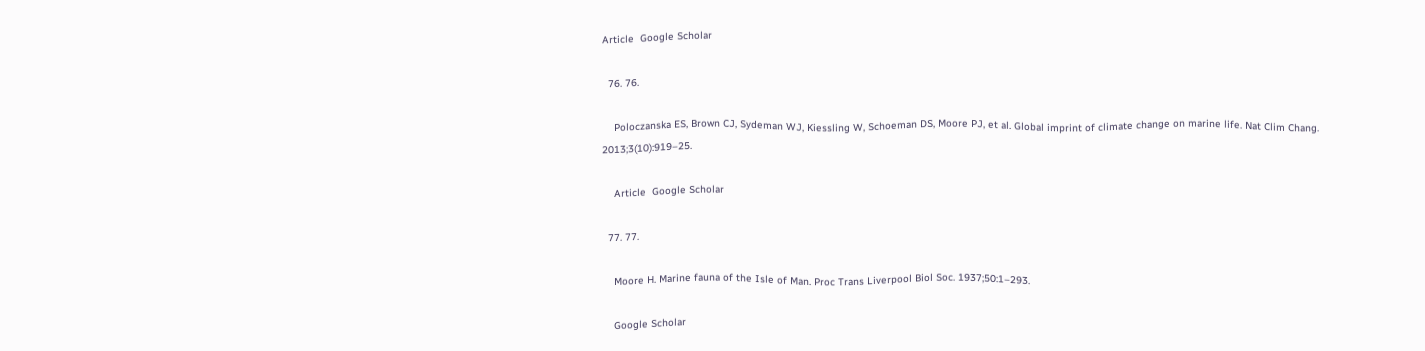Article  Google Scholar

  76. 76.

    Poloczanska ES, Brown CJ, Sydeman WJ, Kiessling W, Schoeman DS, Moore PJ, et al. Global imprint of climate change on marine life. Nat Clim Chang. 2013;3(10):919–25.

    Article  Google Scholar

  77. 77.

    Moore H. Marine fauna of the Isle of Man. Proc Trans Liverpool Biol Soc. 1937;50:1–293.

    Google Scholar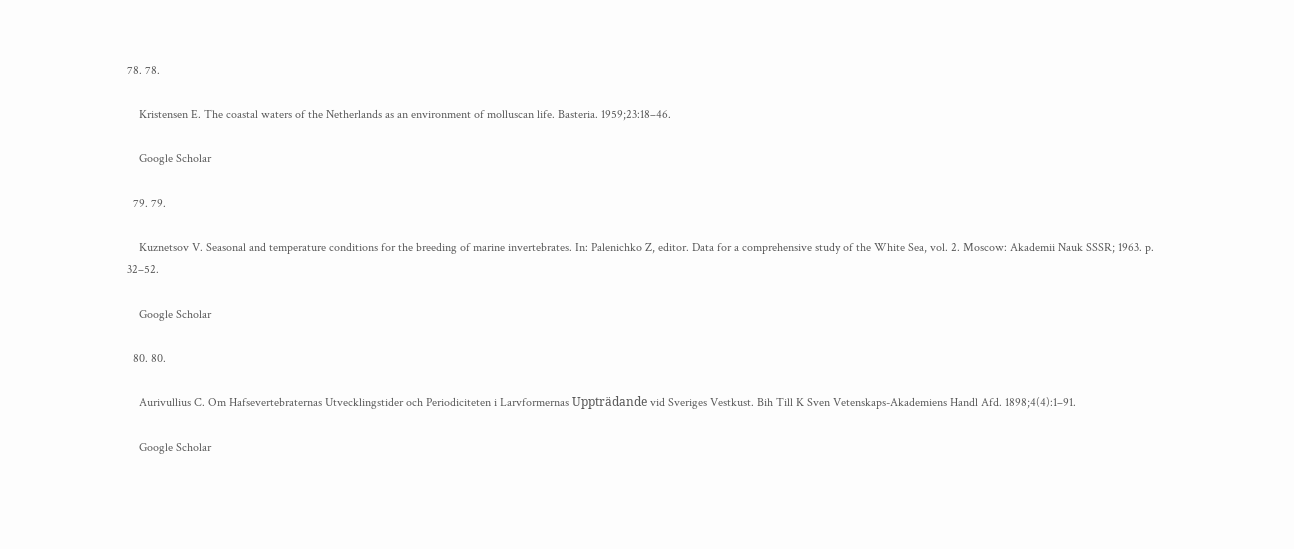78. 78.

    Kristensen E. The coastal waters of the Netherlands as an environment of molluscan life. Basteria. 1959;23:18–46.

    Google Scholar

  79. 79.

    Kuznetsov V. Seasonal and temperature conditions for the breeding of marine invertebrates. In: Palenichko Z, editor. Data for a comprehensive study of the White Sea, vol. 2. Moscow: Akademii Nauk SSSR; 1963. p. 32–52.

    Google Scholar

  80. 80.

    Aurivullius C. Om Hafsevertebraternas Utvecklingstider och Periodiciteten i Larvformernas Uppträdande vid Sveriges Vestkust. Bih Till K Sven Vetenskaps-Akademiens Handl Afd. 1898;4(4):1–91.

    Google Scholar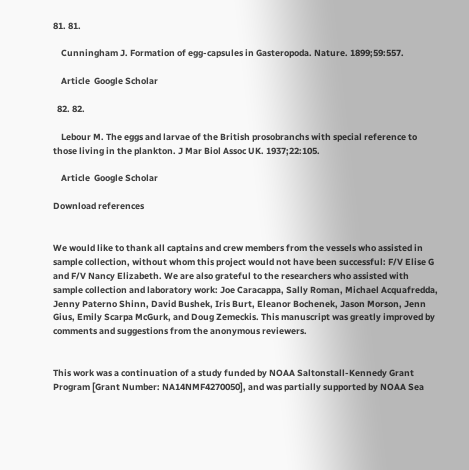81. 81.

    Cunningham J. Formation of egg-capsules in Gasteropoda. Nature. 1899;59:557.

    Article  Google Scholar

  82. 82.

    Lebour M. The eggs and larvae of the British prosobranchs with special reference to those living in the plankton. J Mar Biol Assoc UK. 1937;22:105.

    Article  Google Scholar

Download references


We would like to thank all captains and crew members from the vessels who assisted in sample collection, without whom this project would not have been successful: F/V Elise G and F/V Nancy Elizabeth. We are also grateful to the researchers who assisted with sample collection and laboratory work: Joe Caracappa, Sally Roman, Michael Acquafredda, Jenny Paterno Shinn, David Bushek, Iris Burt, Eleanor Bochenek, Jason Morson, Jenn Gius, Emily Scarpa McGurk, and Doug Zemeckis. This manuscript was greatly improved by comments and suggestions from the anonymous reviewers.


This work was a continuation of a study funded by NOAA Saltonstall-Kennedy Grant Program [Grant Number: NA14NMF4270050], and was partially supported by NOAA Sea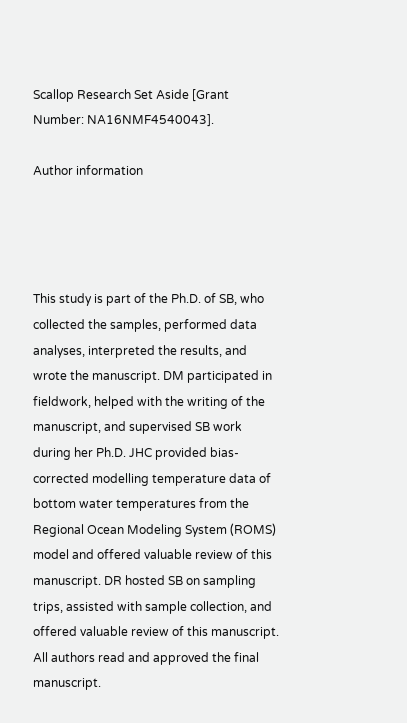Scallop Research Set Aside [Grant Number: NA16NMF4540043].

Author information




This study is part of the Ph.D. of SB, who collected the samples, performed data analyses, interpreted the results, and wrote the manuscript. DM participated in fieldwork, helped with the writing of the manuscript, and supervised SB work during her Ph.D. JHC provided bias-corrected modelling temperature data of bottom water temperatures from the Regional Ocean Modeling System (ROMS) model and offered valuable review of this manuscript. DR hosted SB on sampling trips, assisted with sample collection, and offered valuable review of this manuscript. All authors read and approved the final manuscript.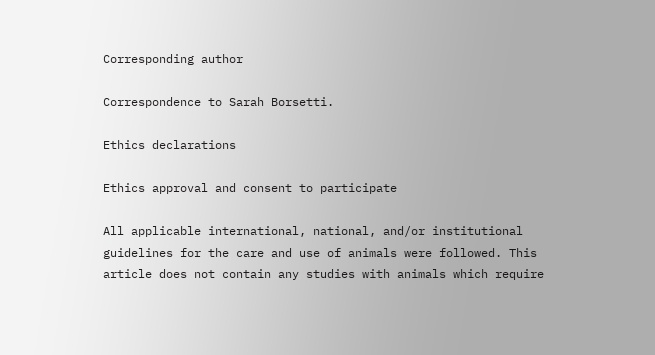Corresponding author

Correspondence to Sarah Borsetti.

Ethics declarations

Ethics approval and consent to participate

All applicable international, national, and/or institutional guidelines for the care and use of animals were followed. This article does not contain any studies with animals which require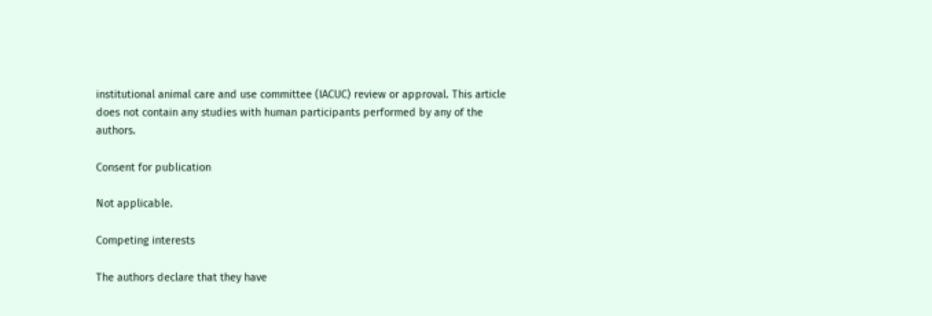institutional animal care and use committee (IACUC) review or approval. This article does not contain any studies with human participants performed by any of the authors.

Consent for publication

Not applicable.

Competing interests

The authors declare that they have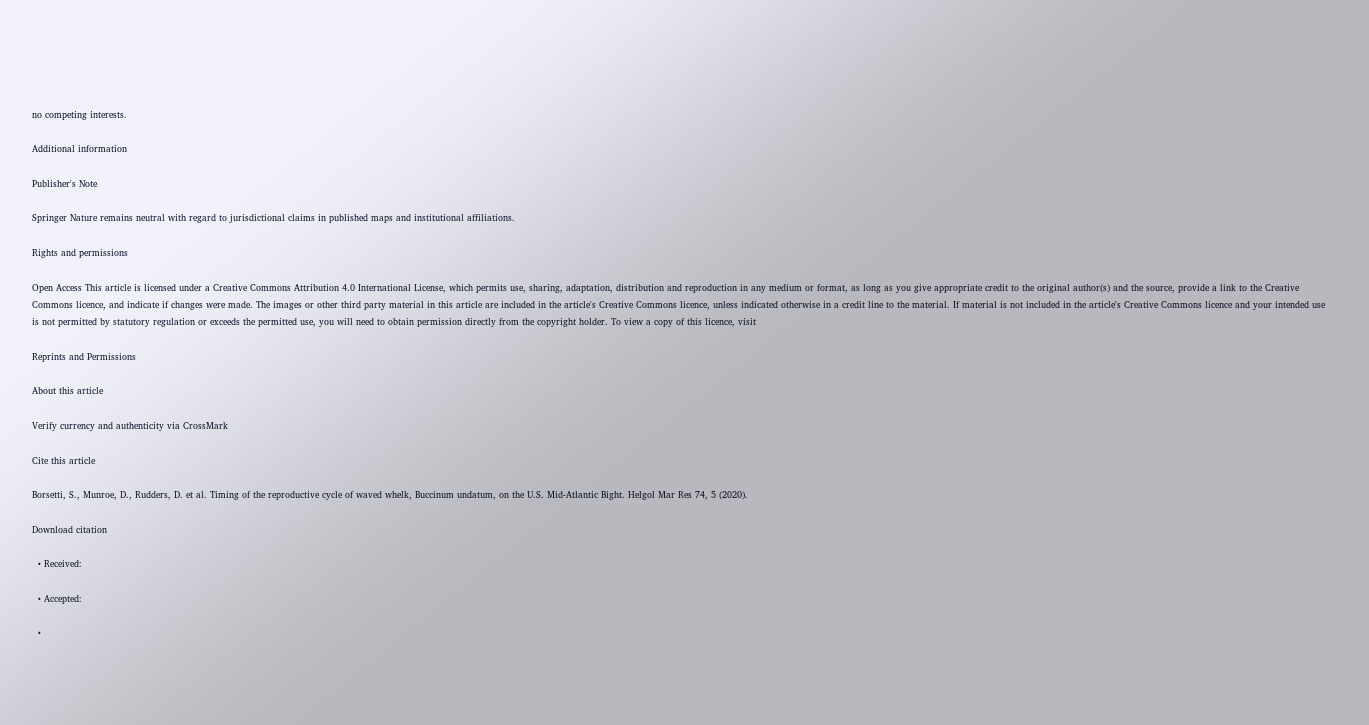no competing interests.

Additional information

Publisher's Note

Springer Nature remains neutral with regard to jurisdictional claims in published maps and institutional affiliations.

Rights and permissions

Open Access This article is licensed under a Creative Commons Attribution 4.0 International License, which permits use, sharing, adaptation, distribution and reproduction in any medium or format, as long as you give appropriate credit to the original author(s) and the source, provide a link to the Creative Commons licence, and indicate if changes were made. The images or other third party material in this article are included in the article's Creative Commons licence, unless indicated otherwise in a credit line to the material. If material is not included in the article's Creative Commons licence and your intended use is not permitted by statutory regulation or exceeds the permitted use, you will need to obtain permission directly from the copyright holder. To view a copy of this licence, visit

Reprints and Permissions

About this article

Verify currency and authenticity via CrossMark

Cite this article

Borsetti, S., Munroe, D., Rudders, D. et al. Timing of the reproductive cycle of waved whelk, Buccinum undatum, on the U.S. Mid-Atlantic Bight. Helgol Mar Res 74, 5 (2020).

Download citation

  • Received:

  • Accepted:

  •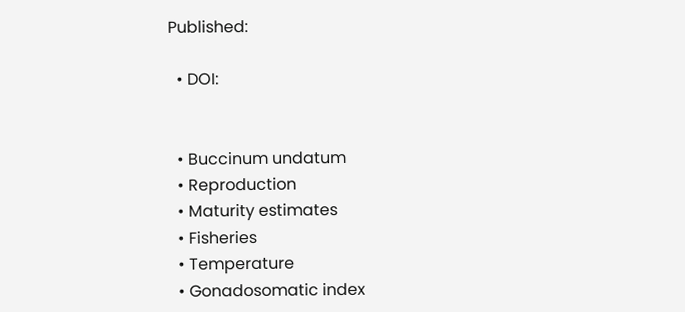Published:

  • DOI:


  • Buccinum undatum
  • Reproduction
  • Maturity estimates
  • Fisheries
  • Temperature
  • Gonadosomatic index